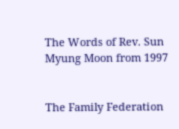The Words of Rev. Sun Myung Moon from 1997


The Family Federation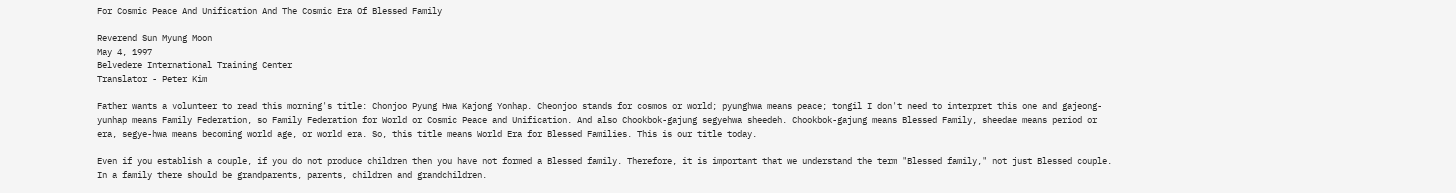For Cosmic Peace And Unification And The Cosmic Era Of Blessed Family

Reverend Sun Myung Moon
May 4, 1997
Belvedere International Training Center
Translator - Peter Kim

Father wants a volunteer to read this morning's title: Chonjoo Pyung Hwa Kajong Yonhap. Cheonjoo stands for cosmos or world; pyunghwa means peace; tongil I don't need to interpret this one and gajeong-yunhap means Family Federation, so Family Federation for World or Cosmic Peace and Unification. And also Chookbok-gajung segyehwa sheedeh. Chookbok-gajung means Blessed Family, sheedae means period or era, segye-hwa means becoming world age, or world era. So, this title means World Era for Blessed Families. This is our title today.

Even if you establish a couple, if you do not produce children then you have not formed a Blessed family. Therefore, it is important that we understand the term "Blessed family," not just Blessed couple. In a family there should be grandparents, parents, children and grandchildren.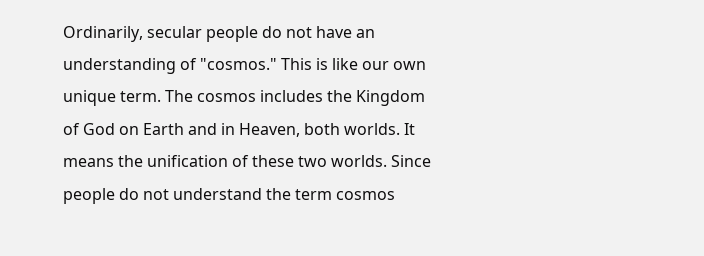Ordinarily, secular people do not have an understanding of "cosmos." This is like our own unique term. The cosmos includes the Kingdom of God on Earth and in Heaven, both worlds. It means the unification of these two worlds. Since people do not understand the term cosmos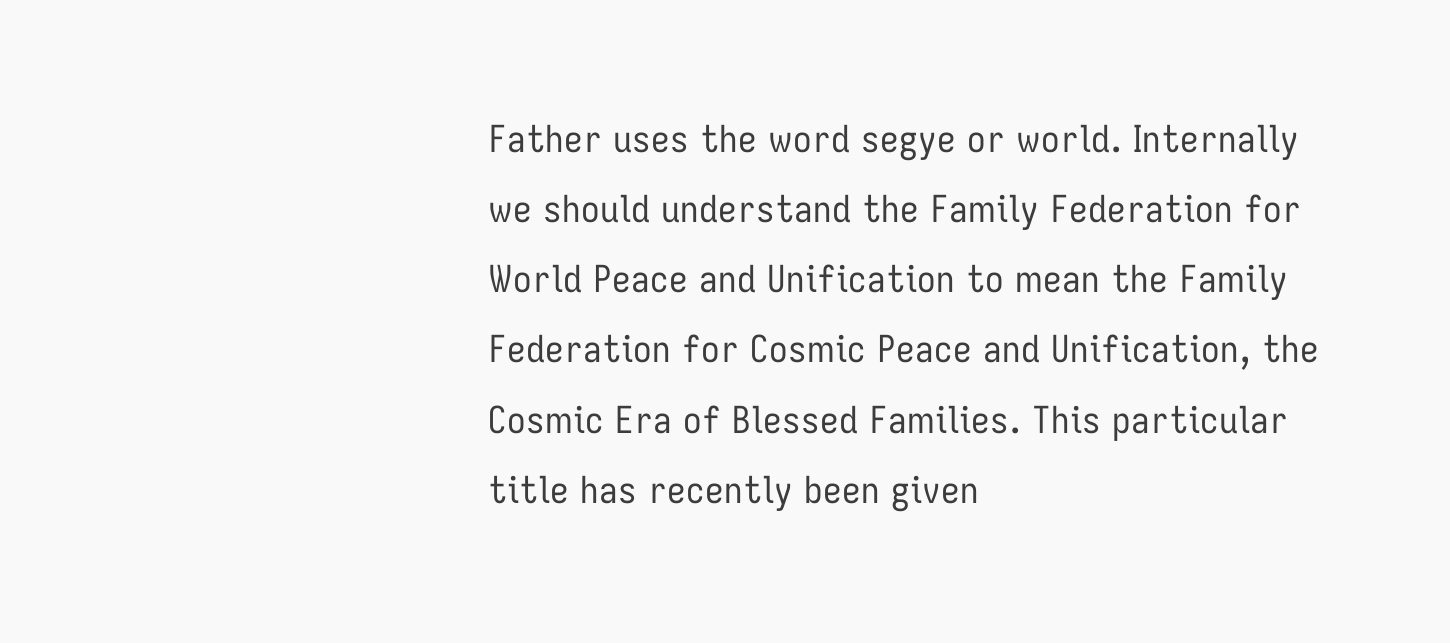Father uses the word segye or world. Internally we should understand the Family Federation for World Peace and Unification to mean the Family Federation for Cosmic Peace and Unification, the Cosmic Era of Blessed Families. This particular title has recently been given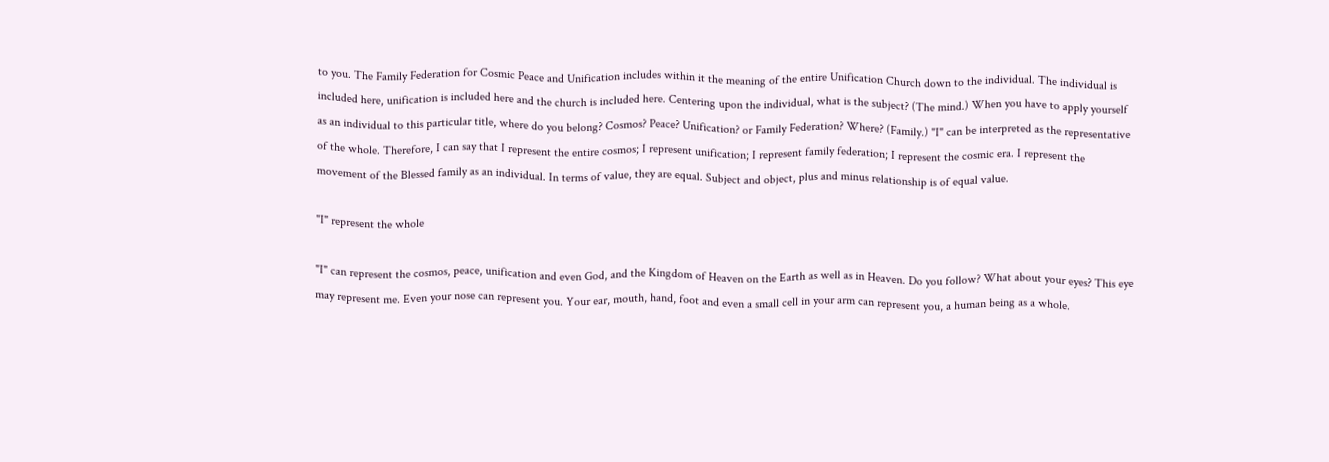to you. The Family Federation for Cosmic Peace and Unification includes within it the meaning of the entire Unification Church down to the individual. The individual is included here, unification is included here and the church is included here. Centering upon the individual, what is the subject? (The mind.) When you have to apply yourself as an individual to this particular title, where do you belong? Cosmos? Peace? Unification? or Family Federation? Where? (Family.) "I" can be interpreted as the representative of the whole. Therefore, I can say that I represent the entire cosmos; I represent unification; I represent family federation; I represent the cosmic era. I represent the movement of the Blessed family as an individual. In terms of value, they are equal. Subject and object, plus and minus relationship is of equal value.

"I" represent the whole

"I" can represent the cosmos, peace, unification and even God, and the Kingdom of Heaven on the Earth as well as in Heaven. Do you follow? What about your eyes? This eye may represent me. Even your nose can represent you. Your ear, mouth, hand, foot and even a small cell in your arm can represent you, a human being as a whole.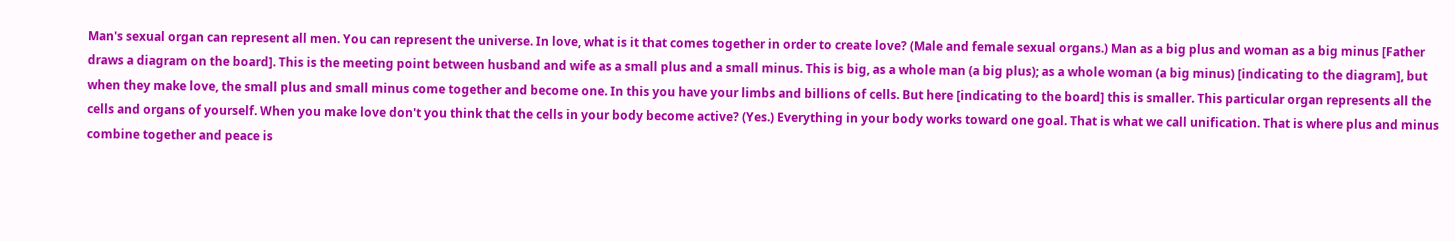Man's sexual organ can represent all men. You can represent the universe. In love, what is it that comes together in order to create love? (Male and female sexual organs.) Man as a big plus and woman as a big minus [Father draws a diagram on the board]. This is the meeting point between husband and wife as a small plus and a small minus. This is big, as a whole man (a big plus); as a whole woman (a big minus) [indicating to the diagram], but when they make love, the small plus and small minus come together and become one. In this you have your limbs and billions of cells. But here [indicating to the board] this is smaller. This particular organ represents all the cells and organs of yourself. When you make love don't you think that the cells in your body become active? (Yes.) Everything in your body works toward one goal. That is what we call unification. That is where plus and minus combine together and peace is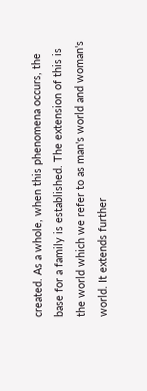created. As a whole, when this phenomena occurs, the base for a family is established. The extension of this is the world which we refer to as man's world and woman's world. It extends further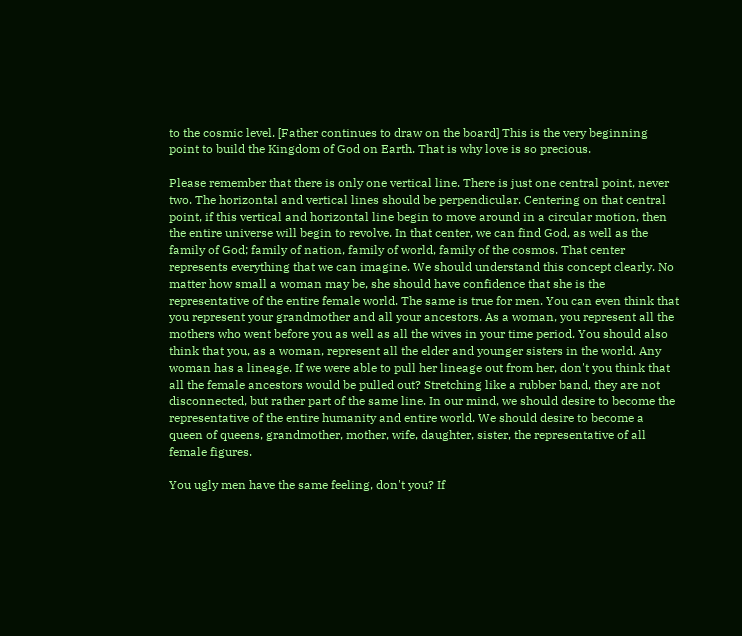to the cosmic level. [Father continues to draw on the board] This is the very beginning point to build the Kingdom of God on Earth. That is why love is so precious.

Please remember that there is only one vertical line. There is just one central point, never two. The horizontal and vertical lines should be perpendicular. Centering on that central point, if this vertical and horizontal line begin to move around in a circular motion, then the entire universe will begin to revolve. In that center, we can find God, as well as the family of God; family of nation, family of world, family of the cosmos. That center represents everything that we can imagine. We should understand this concept clearly. No matter how small a woman may be, she should have confidence that she is the representative of the entire female world. The same is true for men. You can even think that you represent your grandmother and all your ancestors. As a woman, you represent all the mothers who went before you as well as all the wives in your time period. You should also think that you, as a woman, represent all the elder and younger sisters in the world. Any woman has a lineage. If we were able to pull her lineage out from her, don't you think that all the female ancestors would be pulled out? Stretching like a rubber band, they are not disconnected, but rather part of the same line. In our mind, we should desire to become the representative of the entire humanity and entire world. We should desire to become a queen of queens, grandmother, mother, wife, daughter, sister, the representative of all female figures.

You ugly men have the same feeling, don't you? If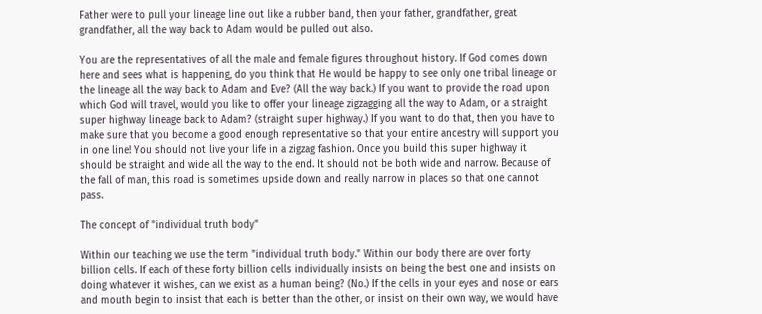Father were to pull your lineage line out like a rubber band, then your father, grandfather, great grandfather, all the way back to Adam would be pulled out also.

You are the representatives of all the male and female figures throughout history. If God comes down here and sees what is happening, do you think that He would be happy to see only one tribal lineage or the lineage all the way back to Adam and Eve? (All the way back.) If you want to provide the road upon which God will travel, would you like to offer your lineage zigzagging all the way to Adam, or a straight super highway lineage back to Adam? (straight super highway.) If you want to do that, then you have to make sure that you become a good enough representative so that your entire ancestry will support you in one line! You should not live your life in a zigzag fashion. Once you build this super highway it should be straight and wide all the way to the end. It should not be both wide and narrow. Because of the fall of man, this road is sometimes upside down and really narrow in places so that one cannot pass.

The concept of "individual truth body"

Within our teaching we use the term "individual truth body." Within our body there are over forty billion cells. If each of these forty billion cells individually insists on being the best one and insists on doing whatever it wishes, can we exist as a human being? (No.) If the cells in your eyes and nose or ears and mouth begin to insist that each is better than the other, or insist on their own way, we would have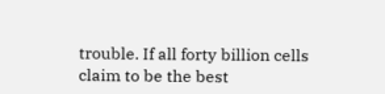trouble. If all forty billion cells claim to be the best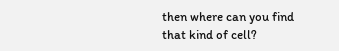then where can you find that kind of cell?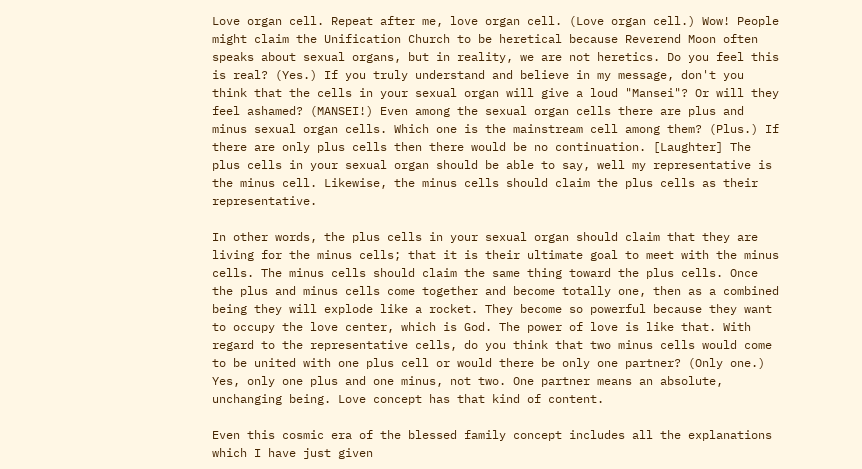Love organ cell. Repeat after me, love organ cell. (Love organ cell.) Wow! People might claim the Unification Church to be heretical because Reverend Moon often speaks about sexual organs, but in reality, we are not heretics. Do you feel this is real? (Yes.) If you truly understand and believe in my message, don't you think that the cells in your sexual organ will give a loud "Mansei"? Or will they feel ashamed? (MANSEI!) Even among the sexual organ cells there are plus and minus sexual organ cells. Which one is the mainstream cell among them? (Plus.) If there are only plus cells then there would be no continuation. [Laughter] The plus cells in your sexual organ should be able to say, well my representative is the minus cell. Likewise, the minus cells should claim the plus cells as their representative.

In other words, the plus cells in your sexual organ should claim that they are living for the minus cells; that it is their ultimate goal to meet with the minus cells. The minus cells should claim the same thing toward the plus cells. Once the plus and minus cells come together and become totally one, then as a combined being they will explode like a rocket. They become so powerful because they want to occupy the love center, which is God. The power of love is like that. With regard to the representative cells, do you think that two minus cells would come to be united with one plus cell or would there be only one partner? (Only one.) Yes, only one plus and one minus, not two. One partner means an absolute, unchanging being. Love concept has that kind of content.

Even this cosmic era of the blessed family concept includes all the explanations which I have just given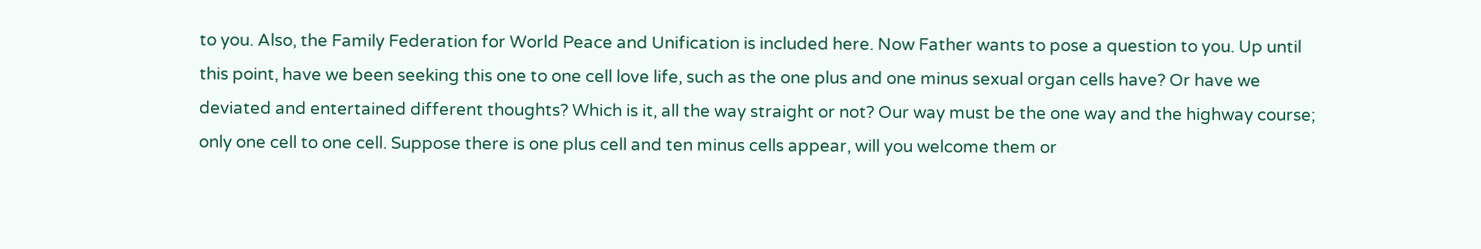to you. Also, the Family Federation for World Peace and Unification is included here. Now Father wants to pose a question to you. Up until this point, have we been seeking this one to one cell love life, such as the one plus and one minus sexual organ cells have? Or have we deviated and entertained different thoughts? Which is it, all the way straight or not? Our way must be the one way and the highway course; only one cell to one cell. Suppose there is one plus cell and ten minus cells appear, will you welcome them or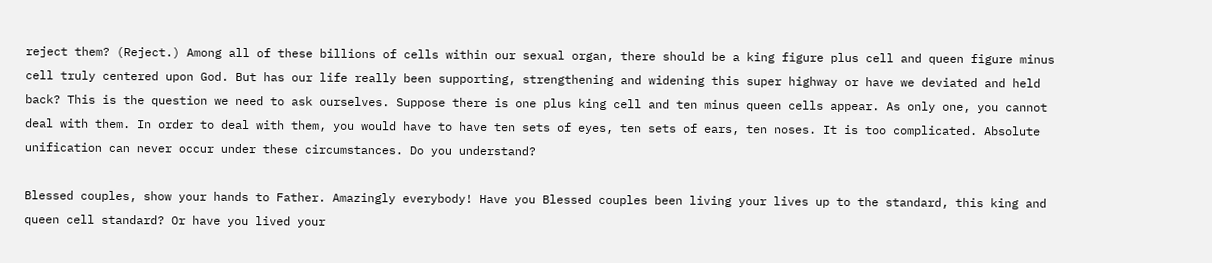reject them? (Reject.) Among all of these billions of cells within our sexual organ, there should be a king figure plus cell and queen figure minus cell truly centered upon God. But has our life really been supporting, strengthening and widening this super highway or have we deviated and held back? This is the question we need to ask ourselves. Suppose there is one plus king cell and ten minus queen cells appear. As only one, you cannot deal with them. In order to deal with them, you would have to have ten sets of eyes, ten sets of ears, ten noses. It is too complicated. Absolute unification can never occur under these circumstances. Do you understand?

Blessed couples, show your hands to Father. Amazingly everybody! Have you Blessed couples been living your lives up to the standard, this king and queen cell standard? Or have you lived your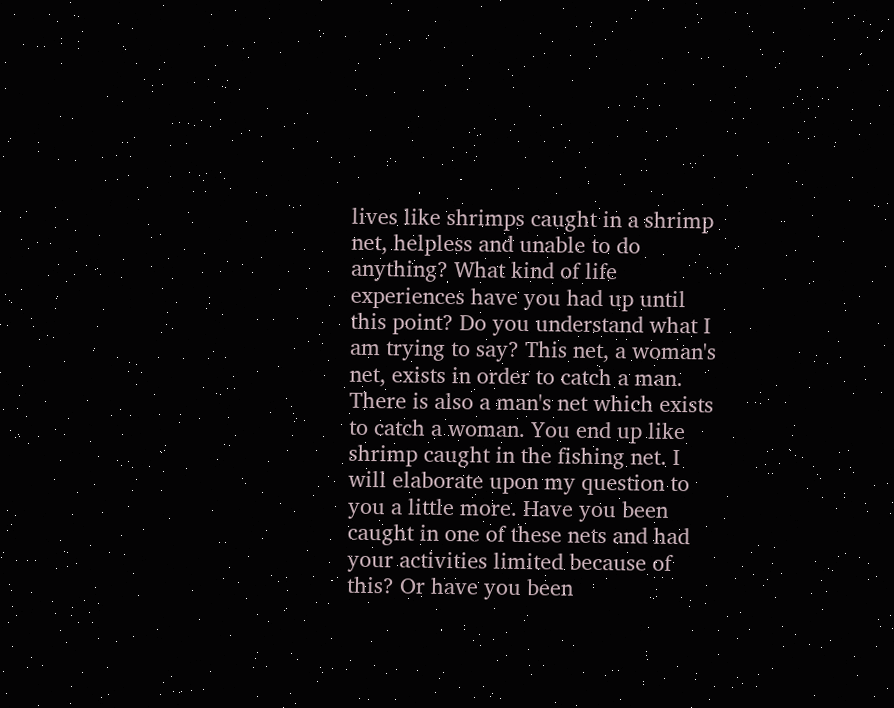lives like shrimps caught in a shrimp net, helpless and unable to do anything? What kind of life experiences have you had up until this point? Do you understand what I am trying to say? This net, a woman's net, exists in order to catch a man. There is also a man's net which exists to catch a woman. You end up like shrimp caught in the fishing net. I will elaborate upon my question to you a little more. Have you been caught in one of these nets and had your activities limited because of this? Or have you been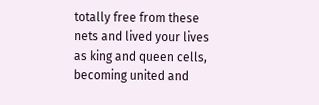totally free from these nets and lived your lives as king and queen cells, becoming united and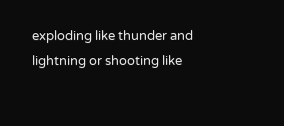exploding like thunder and lightning or shooting like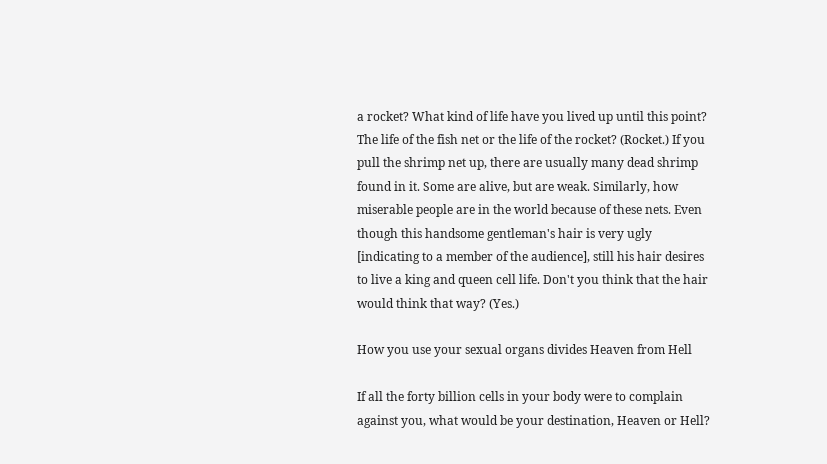a rocket? What kind of life have you lived up until this point? The life of the fish net or the life of the rocket? (Rocket.) If you pull the shrimp net up, there are usually many dead shrimp found in it. Some are alive, but are weak. Similarly, how miserable people are in the world because of these nets. Even though this handsome gentleman's hair is very ugly [indicating to a member of the audience], still his hair desires to live a king and queen cell life. Don't you think that the hair would think that way? (Yes.)

How you use your sexual organs divides Heaven from Hell

If all the forty billion cells in your body were to complain against you, what would be your destination, Heaven or Hell?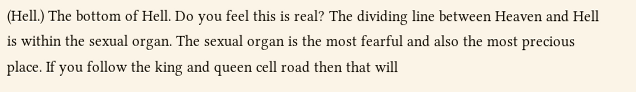(Hell.) The bottom of Hell. Do you feel this is real? The dividing line between Heaven and Hell is within the sexual organ. The sexual organ is the most fearful and also the most precious place. If you follow the king and queen cell road then that will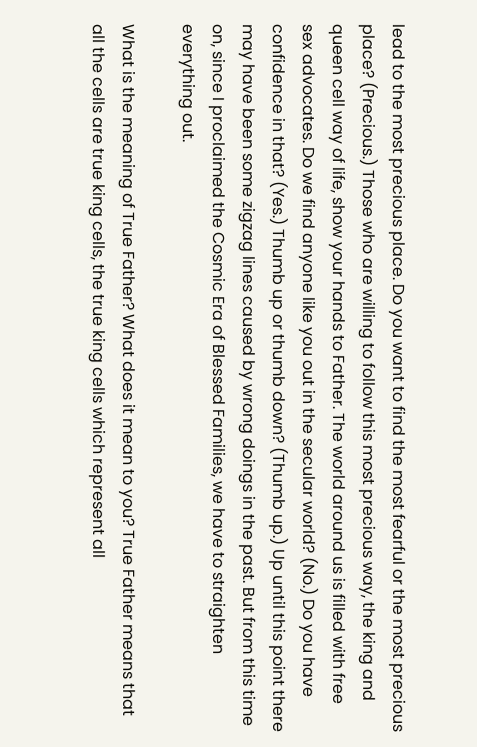lead to the most precious place. Do you want to find the most fearful or the most precious place? (Precious.) Those who are willing to follow this most precious way, the king and queen cell way of life, show your hands to Father. The world around us is filled with free sex advocates. Do we find anyone like you out in the secular world? (No.) Do you have confidence in that? (Yes.) Thumb up or thumb down? (Thumb up.) Up until this point there may have been some zigzag lines caused by wrong doings in the past. But from this time on, since I proclaimed the Cosmic Era of Blessed Families, we have to straighten everything out.

What is the meaning of True Father? What does it mean to you? True Father means that all the cells are true king cells, the true king cells which represent all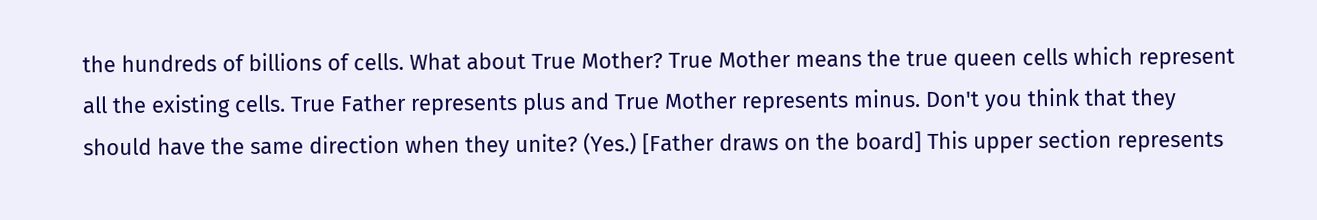the hundreds of billions of cells. What about True Mother? True Mother means the true queen cells which represent all the existing cells. True Father represents plus and True Mother represents minus. Don't you think that they should have the same direction when they unite? (Yes.) [Father draws on the board] This upper section represents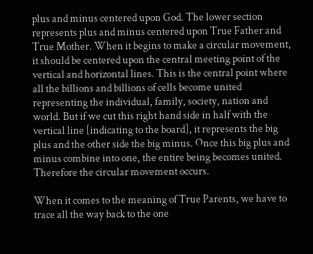plus and minus centered upon God. The lower section represents plus and minus centered upon True Father and True Mother. When it begins to make a circular movement, it should be centered upon the central meeting point of the vertical and horizontal lines. This is the central point where all the billions and billions of cells become united representing the individual, family, society, nation and world. But if we cut this right hand side in half with the vertical line [indicating to the board], it represents the big plus and the other side the big minus. Once this big plus and minus combine into one, the entire being becomes united. Therefore the circular movement occurs.

When it comes to the meaning of True Parents, we have to trace all the way back to the one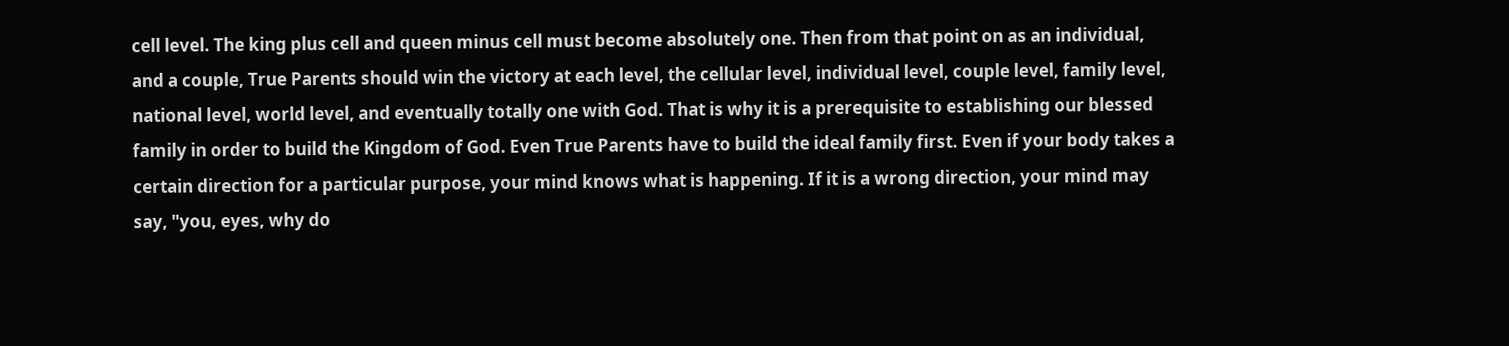cell level. The king plus cell and queen minus cell must become absolutely one. Then from that point on as an individual, and a couple, True Parents should win the victory at each level, the cellular level, individual level, couple level, family level, national level, world level, and eventually totally one with God. That is why it is a prerequisite to establishing our blessed family in order to build the Kingdom of God. Even True Parents have to build the ideal family first. Even if your body takes a certain direction for a particular purpose, your mind knows what is happening. If it is a wrong direction, your mind may say, "you, eyes, why do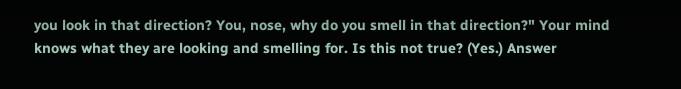you look in that direction? You, nose, why do you smell in that direction?" Your mind knows what they are looking and smelling for. Is this not true? (Yes.) Answer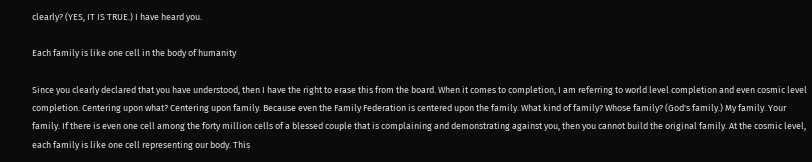clearly? (YES, IT IS TRUE.) I have heard you.

Each family is like one cell in the body of humanity

Since you clearly declared that you have understood, then I have the right to erase this from the board. When it comes to completion, I am referring to world level completion and even cosmic level completion. Centering upon what? Centering upon family. Because even the Family Federation is centered upon the family. What kind of family? Whose family? (God's family.) My family. Your family. If there is even one cell among the forty million cells of a blessed couple that is complaining and demonstrating against you, then you cannot build the original family. At the cosmic level, each family is like one cell representing our body. This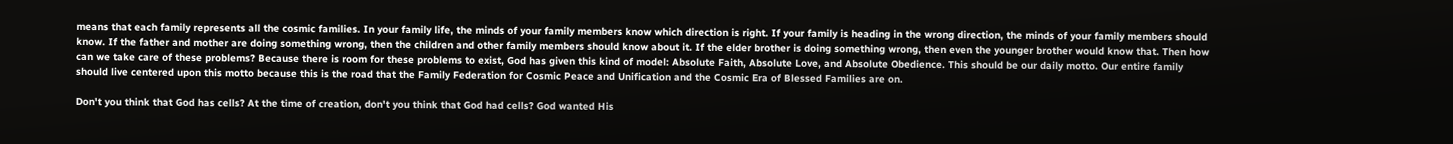means that each family represents all the cosmic families. In your family life, the minds of your family members know which direction is right. If your family is heading in the wrong direction, the minds of your family members should know. If the father and mother are doing something wrong, then the children and other family members should know about it. If the elder brother is doing something wrong, then even the younger brother would know that. Then how can we take care of these problems? Because there is room for these problems to exist, God has given this kind of model: Absolute Faith, Absolute Love, and Absolute Obedience. This should be our daily motto. Our entire family should live centered upon this motto because this is the road that the Family Federation for Cosmic Peace and Unification and the Cosmic Era of Blessed Families are on.

Don't you think that God has cells? At the time of creation, don't you think that God had cells? God wanted His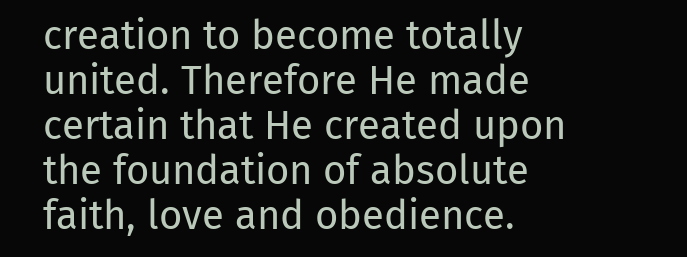creation to become totally united. Therefore He made certain that He created upon the foundation of absolute faith, love and obedience.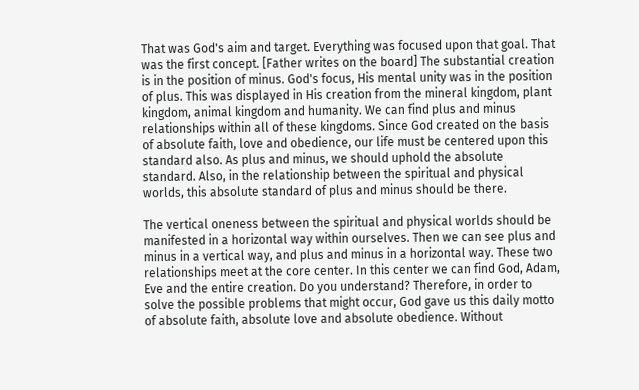That was God's aim and target. Everything was focused upon that goal. That was the first concept. [Father writes on the board] The substantial creation is in the position of minus. God's focus, His mental unity was in the position of plus. This was displayed in His creation from the mineral kingdom, plant kingdom, animal kingdom and humanity. We can find plus and minus relationships within all of these kingdoms. Since God created on the basis of absolute faith, love and obedience, our life must be centered upon this standard also. As plus and minus, we should uphold the absolute standard. Also, in the relationship between the spiritual and physical worlds, this absolute standard of plus and minus should be there.

The vertical oneness between the spiritual and physical worlds should be manifested in a horizontal way within ourselves. Then we can see plus and minus in a vertical way, and plus and minus in a horizontal way. These two relationships meet at the core center. In this center we can find God, Adam, Eve and the entire creation. Do you understand? Therefore, in order to solve the possible problems that might occur, God gave us this daily motto of absolute faith, absolute love and absolute obedience. Without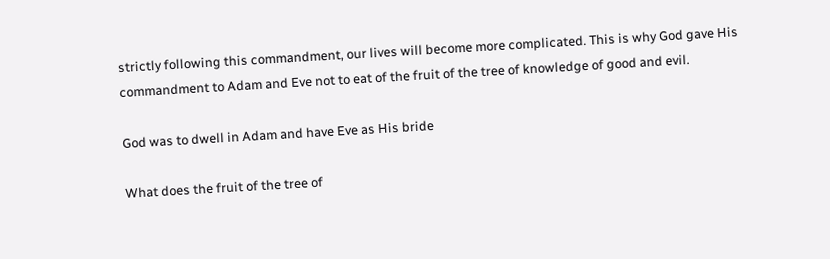strictly following this commandment, our lives will become more complicated. This is why God gave His commandment to Adam and Eve not to eat of the fruit of the tree of knowledge of good and evil.

God was to dwell in Adam and have Eve as His bride

What does the fruit of the tree of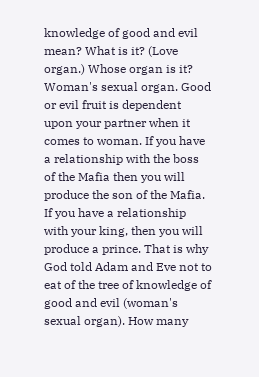knowledge of good and evil mean? What is it? (Love organ.) Whose organ is it? Woman's sexual organ. Good or evil fruit is dependent upon your partner when it comes to woman. If you have a relationship with the boss of the Mafia then you will produce the son of the Mafia. If you have a relationship with your king, then you will produce a prince. That is why God told Adam and Eve not to eat of the tree of knowledge of good and evil (woman's sexual organ). How many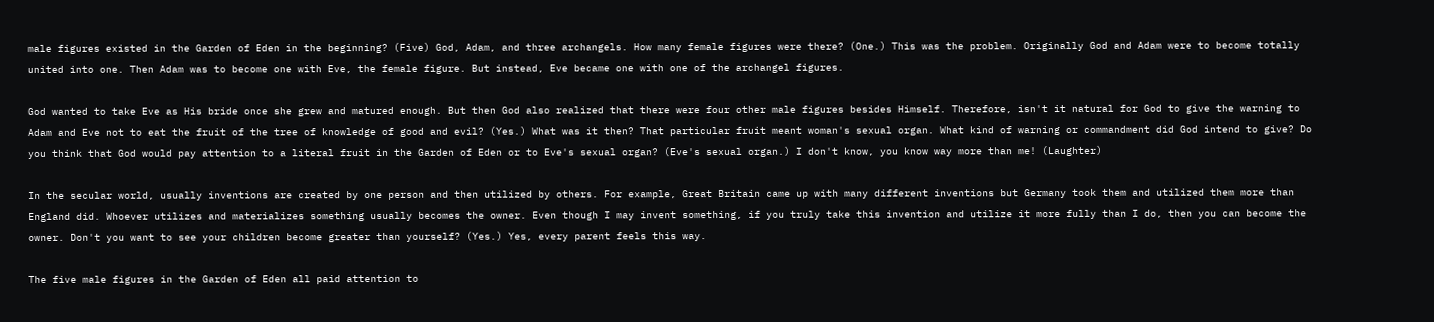male figures existed in the Garden of Eden in the beginning? (Five) God, Adam, and three archangels. How many female figures were there? (One.) This was the problem. Originally God and Adam were to become totally united into one. Then Adam was to become one with Eve, the female figure. But instead, Eve became one with one of the archangel figures.

God wanted to take Eve as His bride once she grew and matured enough. But then God also realized that there were four other male figures besides Himself. Therefore, isn't it natural for God to give the warning to Adam and Eve not to eat the fruit of the tree of knowledge of good and evil? (Yes.) What was it then? That particular fruit meant woman's sexual organ. What kind of warning or commandment did God intend to give? Do you think that God would pay attention to a literal fruit in the Garden of Eden or to Eve's sexual organ? (Eve's sexual organ.) I don't know, you know way more than me! (Laughter)

In the secular world, usually inventions are created by one person and then utilized by others. For example, Great Britain came up with many different inventions but Germany took them and utilized them more than England did. Whoever utilizes and materializes something usually becomes the owner. Even though I may invent something, if you truly take this invention and utilize it more fully than I do, then you can become the owner. Don't you want to see your children become greater than yourself? (Yes.) Yes, every parent feels this way.

The five male figures in the Garden of Eden all paid attention to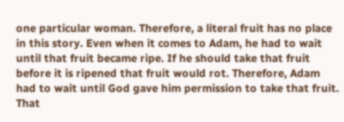one particular woman. Therefore, a literal fruit has no place in this story. Even when it comes to Adam, he had to wait until that fruit became ripe. If he should take that fruit before it is ripened that fruit would rot. Therefore, Adam had to wait until God gave him permission to take that fruit. That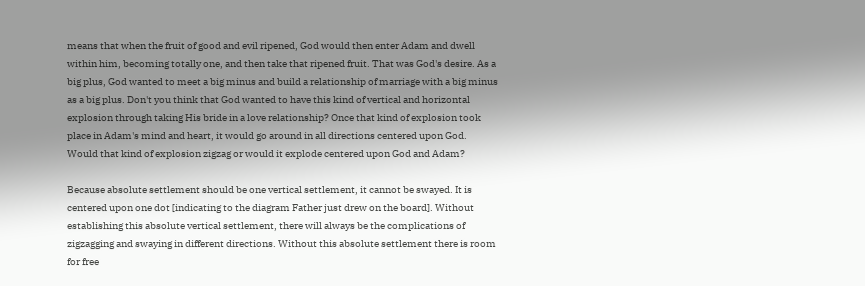means that when the fruit of good and evil ripened, God would then enter Adam and dwell within him, becoming totally one, and then take that ripened fruit. That was God's desire. As a big plus, God wanted to meet a big minus and build a relationship of marriage with a big minus as a big plus. Don't you think that God wanted to have this kind of vertical and horizontal explosion through taking His bride in a love relationship? Once that kind of explosion took place in Adam's mind and heart, it would go around in all directions centered upon God. Would that kind of explosion zigzag or would it explode centered upon God and Adam?

Because absolute settlement should be one vertical settlement, it cannot be swayed. It is centered upon one dot [indicating to the diagram Father just drew on the board]. Without establishing this absolute vertical settlement, there will always be the complications of zigzagging and swaying in different directions. Without this absolute settlement there is room for free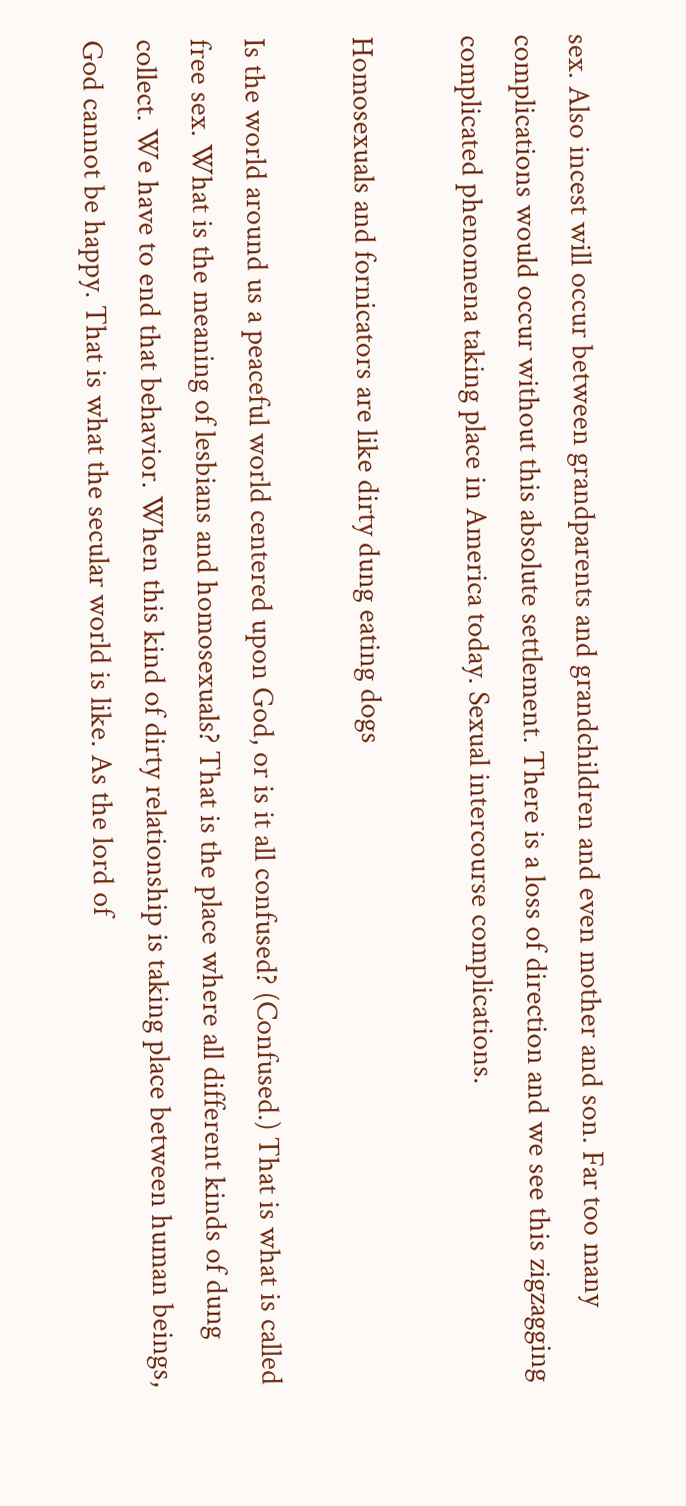sex. Also incest will occur between grandparents and grandchildren and even mother and son. Far too many complications would occur without this absolute settlement. There is a loss of direction and we see this zigzagging complicated phenomena taking place in America today. Sexual intercourse complications.

Homosexuals and fornicators are like dirty dung eating dogs

Is the world around us a peaceful world centered upon God, or is it all confused? (Confused.) That is what is called free sex. What is the meaning of lesbians and homosexuals? That is the place where all different kinds of dung collect. We have to end that behavior. When this kind of dirty relationship is taking place between human beings, God cannot be happy. That is what the secular world is like. As the lord of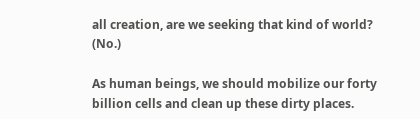all creation, are we seeking that kind of world? (No.)

As human beings, we should mobilize our forty billion cells and clean up these dirty places.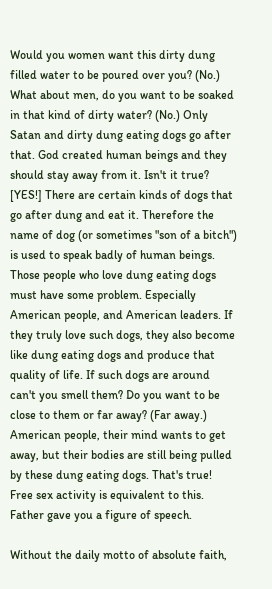Would you women want this dirty dung filled water to be poured over you? (No.) What about men, do you want to be soaked in that kind of dirty water? (No.) Only Satan and dirty dung eating dogs go after that. God created human beings and they should stay away from it. Isn't it true? [YES!] There are certain kinds of dogs that go after dung and eat it. Therefore the name of dog (or sometimes "son of a bitch") is used to speak badly of human beings. Those people who love dung eating dogs must have some problem. Especially American people, and American leaders. If they truly love such dogs, they also become like dung eating dogs and produce that quality of life. If such dogs are around can't you smell them? Do you want to be close to them or far away? (Far away.) American people, their mind wants to get away, but their bodies are still being pulled by these dung eating dogs. That's true! Free sex activity is equivalent to this. Father gave you a figure of speech.

Without the daily motto of absolute faith,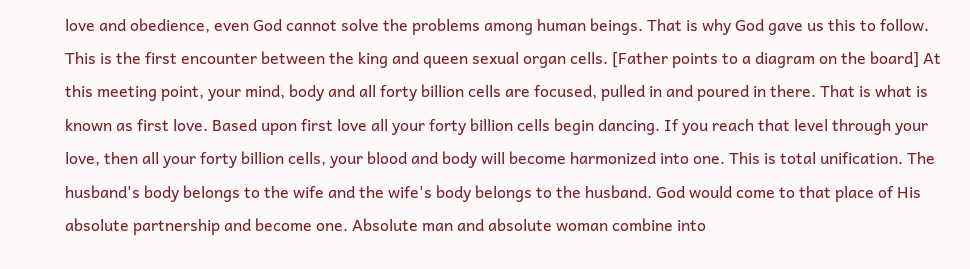love and obedience, even God cannot solve the problems among human beings. That is why God gave us this to follow. This is the first encounter between the king and queen sexual organ cells. [Father points to a diagram on the board] At this meeting point, your mind, body and all forty billion cells are focused, pulled in and poured in there. That is what is known as first love. Based upon first love all your forty billion cells begin dancing. If you reach that level through your love, then all your forty billion cells, your blood and body will become harmonized into one. This is total unification. The husband's body belongs to the wife and the wife's body belongs to the husband. God would come to that place of His absolute partnership and become one. Absolute man and absolute woman combine into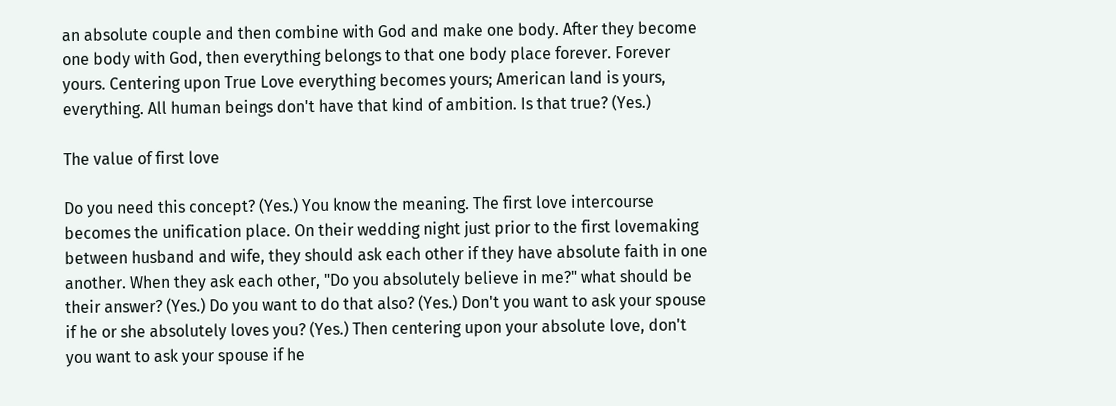an absolute couple and then combine with God and make one body. After they become one body with God, then everything belongs to that one body place forever. Forever yours. Centering upon True Love everything becomes yours; American land is yours, everything. All human beings don't have that kind of ambition. Is that true? (Yes.)

The value of first love

Do you need this concept? (Yes.) You know the meaning. The first love intercourse becomes the unification place. On their wedding night just prior to the first lovemaking between husband and wife, they should ask each other if they have absolute faith in one another. When they ask each other, "Do you absolutely believe in me?" what should be their answer? (Yes.) Do you want to do that also? (Yes.) Don't you want to ask your spouse if he or she absolutely loves you? (Yes.) Then centering upon your absolute love, don't you want to ask your spouse if he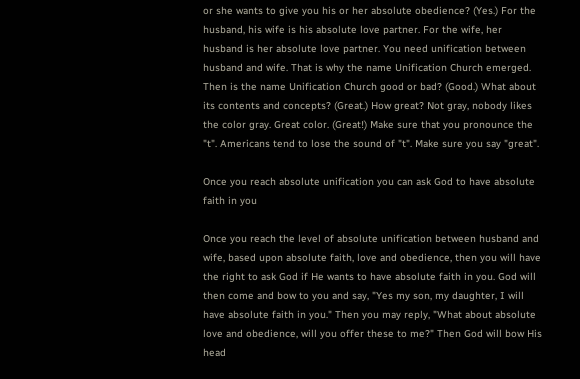or she wants to give you his or her absolute obedience? (Yes.) For the husband, his wife is his absolute love partner. For the wife, her husband is her absolute love partner. You need unification between husband and wife. That is why the name Unification Church emerged. Then is the name Unification Church good or bad? (Good.) What about its contents and concepts? (Great.) How great? Not gray, nobody likes the color gray. Great color. (Great!) Make sure that you pronounce the "t". Americans tend to lose the sound of "t". Make sure you say "great".

Once you reach absolute unification you can ask God to have absolute faith in you

Once you reach the level of absolute unification between husband and wife, based upon absolute faith, love and obedience, then you will have the right to ask God if He wants to have absolute faith in you. God will then come and bow to you and say, "Yes my son, my daughter, I will have absolute faith in you." Then you may reply, "What about absolute love and obedience, will you offer these to me?" Then God will bow His head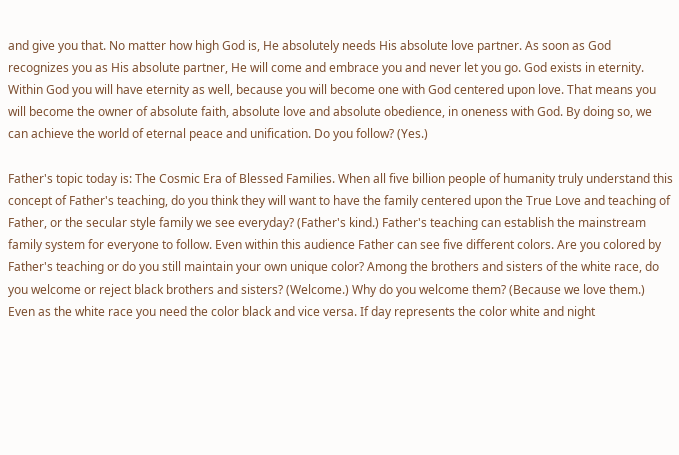and give you that. No matter how high God is, He absolutely needs His absolute love partner. As soon as God recognizes you as His absolute partner, He will come and embrace you and never let you go. God exists in eternity. Within God you will have eternity as well, because you will become one with God centered upon love. That means you will become the owner of absolute faith, absolute love and absolute obedience, in oneness with God. By doing so, we can achieve the world of eternal peace and unification. Do you follow? (Yes.)

Father's topic today is: The Cosmic Era of Blessed Families. When all five billion people of humanity truly understand this concept of Father's teaching, do you think they will want to have the family centered upon the True Love and teaching of Father, or the secular style family we see everyday? (Father's kind.) Father's teaching can establish the mainstream family system for everyone to follow. Even within this audience Father can see five different colors. Are you colored by Father's teaching or do you still maintain your own unique color? Among the brothers and sisters of the white race, do you welcome or reject black brothers and sisters? (Welcome.) Why do you welcome them? (Because we love them.) Even as the white race you need the color black and vice versa. If day represents the color white and night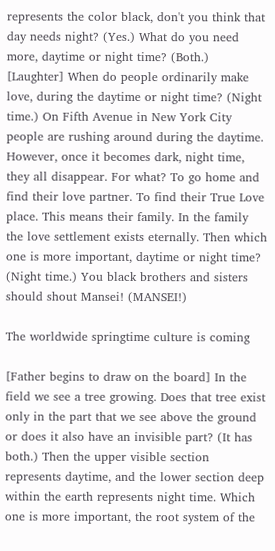represents the color black, don't you think that day needs night? (Yes.) What do you need more, daytime or night time? (Both.) [Laughter] When do people ordinarily make love, during the daytime or night time? (Night time.) On Fifth Avenue in New York City people are rushing around during the daytime. However, once it becomes dark, night time, they all disappear. For what? To go home and find their love partner. To find their True Love place. This means their family. In the family the love settlement exists eternally. Then which one is more important, daytime or night time? (Night time.) You black brothers and sisters should shout Mansei! (MANSEI!)

The worldwide springtime culture is coming

[Father begins to draw on the board] In the field we see a tree growing. Does that tree exist only in the part that we see above the ground or does it also have an invisible part? (It has both.) Then the upper visible section represents daytime, and the lower section deep within the earth represents night time. Which one is more important, the root system of the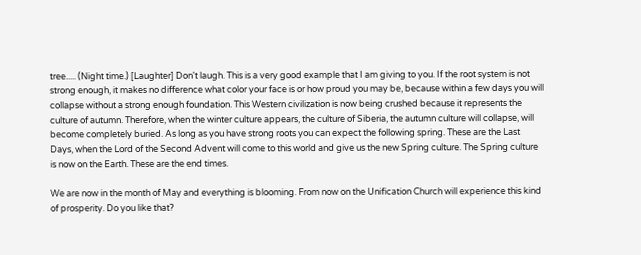tree..... (Night time.) [Laughter] Don't laugh. This is a very good example that I am giving to you. If the root system is not strong enough, it makes no difference what color your face is or how proud you may be, because within a few days you will collapse without a strong enough foundation. This Western civilization is now being crushed because it represents the culture of autumn. Therefore, when the winter culture appears, the culture of Siberia, the autumn culture will collapse, will become completely buried. As long as you have strong roots you can expect the following spring. These are the Last Days, when the Lord of the Second Advent will come to this world and give us the new Spring culture. The Spring culture is now on the Earth. These are the end times.

We are now in the month of May and everything is blooming. From now on the Unification Church will experience this kind of prosperity. Do you like that?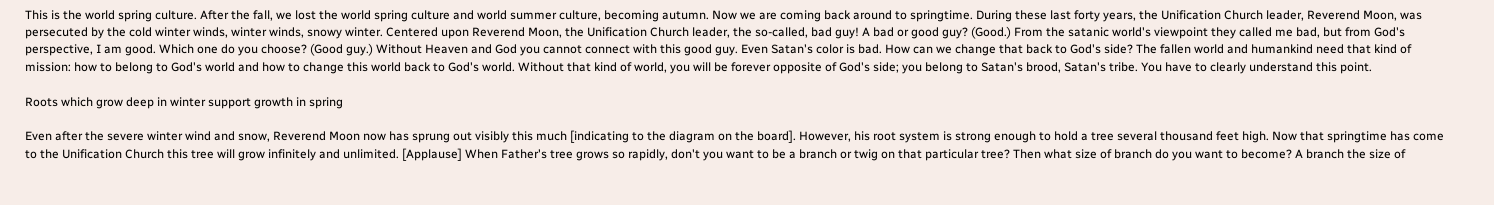This is the world spring culture. After the fall, we lost the world spring culture and world summer culture, becoming autumn. Now we are coming back around to springtime. During these last forty years, the Unification Church leader, Reverend Moon, was persecuted by the cold winter winds, winter winds, snowy winter. Centered upon Reverend Moon, the Unification Church leader, the so-called, bad guy! A bad or good guy? (Good.) From the satanic world's viewpoint they called me bad, but from God's perspective, I am good. Which one do you choose? (Good guy.) Without Heaven and God you cannot connect with this good guy. Even Satan's color is bad. How can we change that back to God's side? The fallen world and humankind need that kind of mission: how to belong to God's world and how to change this world back to God's world. Without that kind of world, you will be forever opposite of God's side; you belong to Satan's brood, Satan's tribe. You have to clearly understand this point.

Roots which grow deep in winter support growth in spring

Even after the severe winter wind and snow, Reverend Moon now has sprung out visibly this much [indicating to the diagram on the board]. However, his root system is strong enough to hold a tree several thousand feet high. Now that springtime has come to the Unification Church this tree will grow infinitely and unlimited. [Applause] When Father's tree grows so rapidly, don't you want to be a branch or twig on that particular tree? Then what size of branch do you want to become? A branch the size of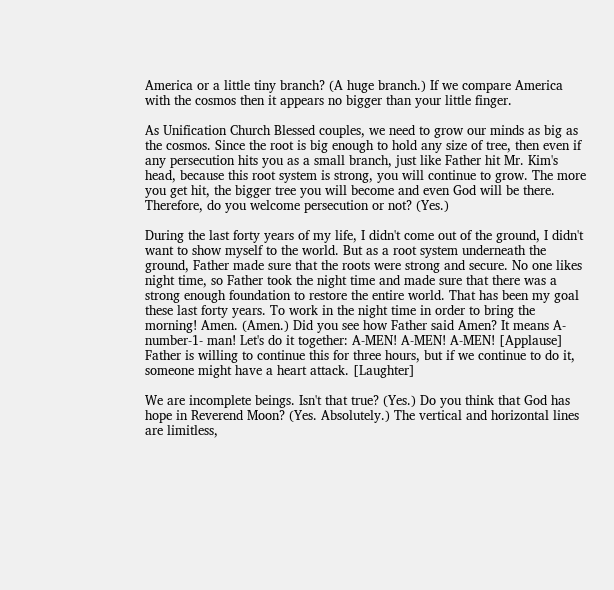America or a little tiny branch? (A huge branch.) If we compare America with the cosmos then it appears no bigger than your little finger.

As Unification Church Blessed couples, we need to grow our minds as big as the cosmos. Since the root is big enough to hold any size of tree, then even if any persecution hits you as a small branch, just like Father hit Mr. Kim's head, because this root system is strong, you will continue to grow. The more you get hit, the bigger tree you will become and even God will be there. Therefore, do you welcome persecution or not? (Yes.)

During the last forty years of my life, I didn't come out of the ground, I didn't want to show myself to the world. But as a root system underneath the ground, Father made sure that the roots were strong and secure. No one likes night time, so Father took the night time and made sure that there was a strong enough foundation to restore the entire world. That has been my goal these last forty years. To work in the night time in order to bring the morning! Amen. (Amen.) Did you see how Father said Amen? It means A-number-1- man! Let's do it together: A-MEN! A-MEN! A-MEN! [Applause] Father is willing to continue this for three hours, but if we continue to do it, someone might have a heart attack. [Laughter]

We are incomplete beings. Isn't that true? (Yes.) Do you think that God has hope in Reverend Moon? (Yes. Absolutely.) The vertical and horizontal lines are limitless,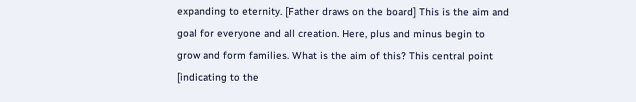expanding to eternity. [Father draws on the board] This is the aim and goal for everyone and all creation. Here, plus and minus begin to grow and form families. What is the aim of this? This central point [indicating to the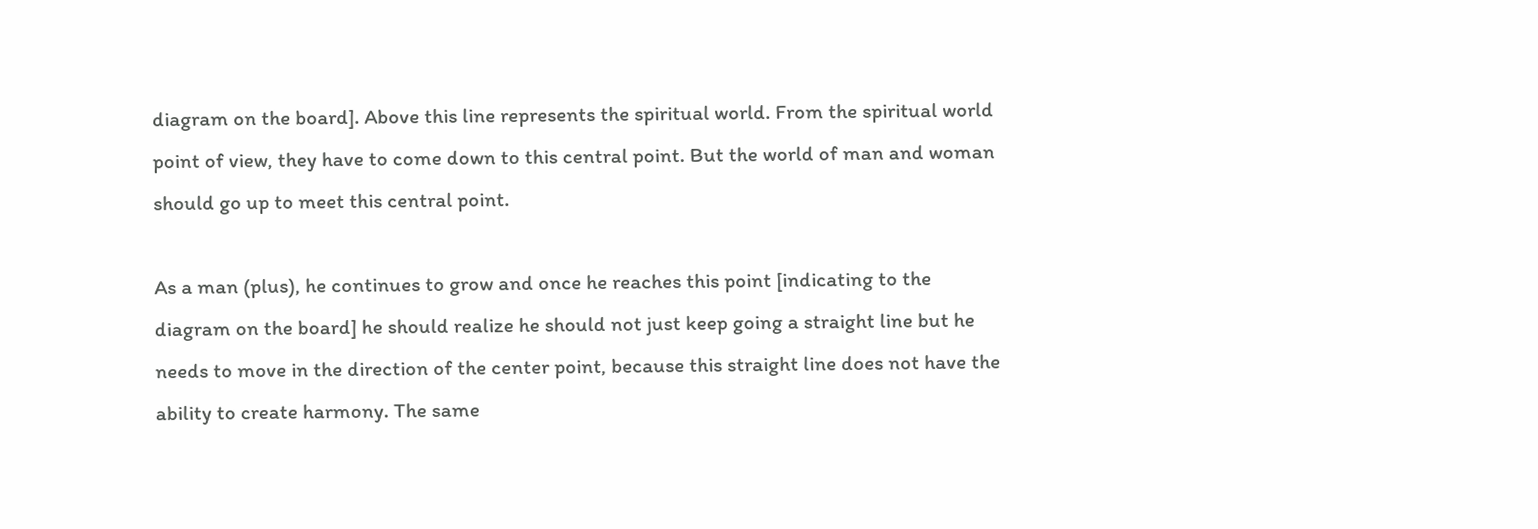diagram on the board]. Above this line represents the spiritual world. From the spiritual world point of view, they have to come down to this central point. But the world of man and woman should go up to meet this central point.

As a man (plus), he continues to grow and once he reaches this point [indicating to the diagram on the board] he should realize he should not just keep going a straight line but he needs to move in the direction of the center point, because this straight line does not have the ability to create harmony. The same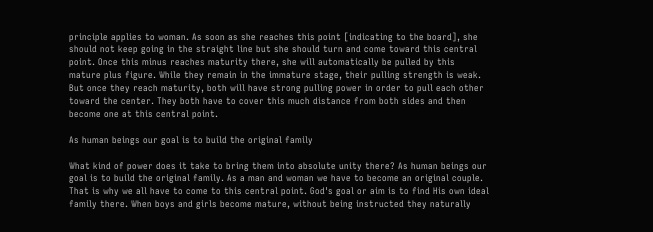principle applies to woman. As soon as she reaches this point [indicating to the board], she should not keep going in the straight line but she should turn and come toward this central point. Once this minus reaches maturity there, she will automatically be pulled by this mature plus figure. While they remain in the immature stage, their pulling strength is weak. But once they reach maturity, both will have strong pulling power in order to pull each other toward the center. They both have to cover this much distance from both sides and then become one at this central point.

As human beings our goal is to build the original family

What kind of power does it take to bring them into absolute unity there? As human beings our goal is to build the original family. As a man and woman we have to become an original couple. That is why we all have to come to this central point. God's goal or aim is to find His own ideal family there. When boys and girls become mature, without being instructed they naturally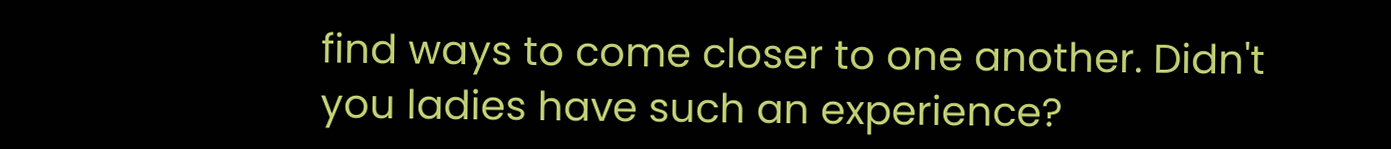find ways to come closer to one another. Didn't you ladies have such an experience?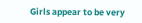Girls appear to be very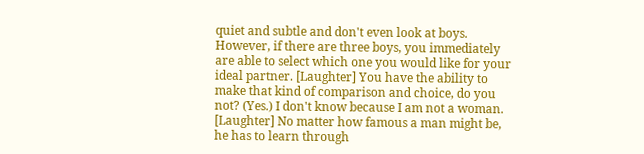quiet and subtle and don't even look at boys. However, if there are three boys, you immediately are able to select which one you would like for your ideal partner. [Laughter] You have the ability to make that kind of comparison and choice, do you not? (Yes.) I don't know because I am not a woman. [Laughter] No matter how famous a man might be, he has to learn through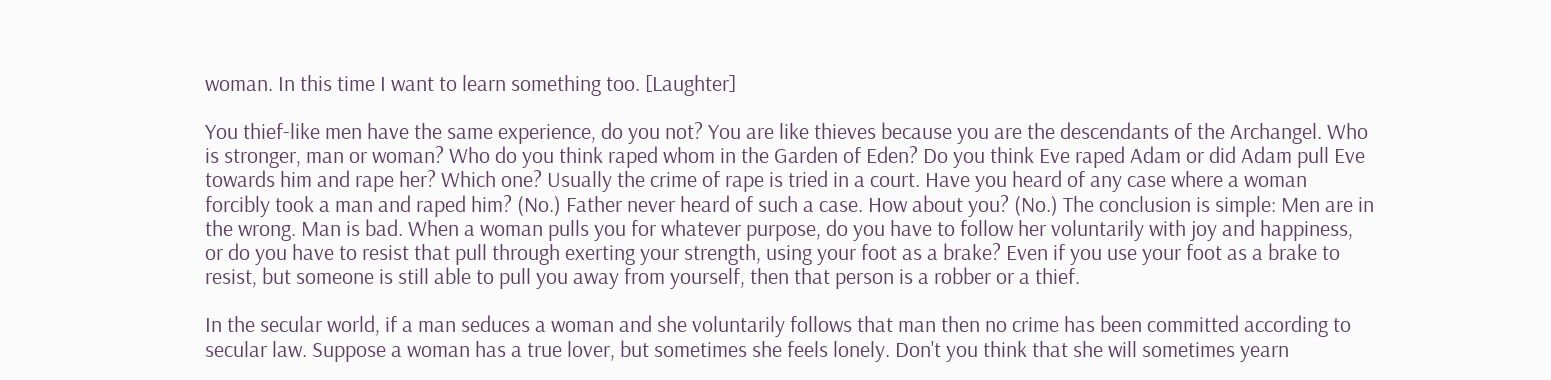woman. In this time I want to learn something too. [Laughter]

You thief-like men have the same experience, do you not? You are like thieves because you are the descendants of the Archangel. Who is stronger, man or woman? Who do you think raped whom in the Garden of Eden? Do you think Eve raped Adam or did Adam pull Eve towards him and rape her? Which one? Usually the crime of rape is tried in a court. Have you heard of any case where a woman forcibly took a man and raped him? (No.) Father never heard of such a case. How about you? (No.) The conclusion is simple: Men are in the wrong. Man is bad. When a woman pulls you for whatever purpose, do you have to follow her voluntarily with joy and happiness, or do you have to resist that pull through exerting your strength, using your foot as a brake? Even if you use your foot as a brake to resist, but someone is still able to pull you away from yourself, then that person is a robber or a thief.

In the secular world, if a man seduces a woman and she voluntarily follows that man then no crime has been committed according to secular law. Suppose a woman has a true lover, but sometimes she feels lonely. Don't you think that she will sometimes yearn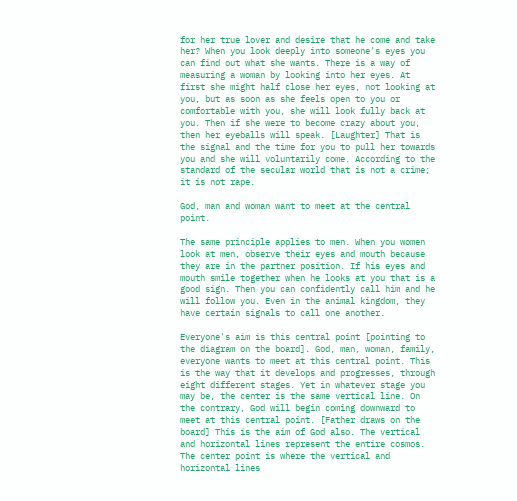for her true lover and desire that he come and take her? When you look deeply into someone's eyes you can find out what she wants. There is a way of measuring a woman by looking into her eyes. At first she might half close her eyes, not looking at you, but as soon as she feels open to you or comfortable with you, she will look fully back at you. Then if she were to become crazy about you, then her eyeballs will speak. [Laughter] That is the signal and the time for you to pull her towards you and she will voluntarily come. According to the standard of the secular world that is not a crime; it is not rape.

God, man and woman want to meet at the central point.

The same principle applies to men. When you women look at men, observe their eyes and mouth because they are in the partner position. If his eyes and mouth smile together when he looks at you that is a good sign. Then you can confidently call him and he will follow you. Even in the animal kingdom, they have certain signals to call one another.

Everyone's aim is this central point [pointing to the diagram on the board]. God, man, woman, family, everyone wants to meet at this central point. This is the way that it develops and progresses, through eight different stages. Yet in whatever stage you may be, the center is the same vertical line. On the contrary, God will begin coming downward to meet at this central point. [Father draws on the board] This is the aim of God also. The vertical and horizontal lines represent the entire cosmos. The center point is where the vertical and horizontal lines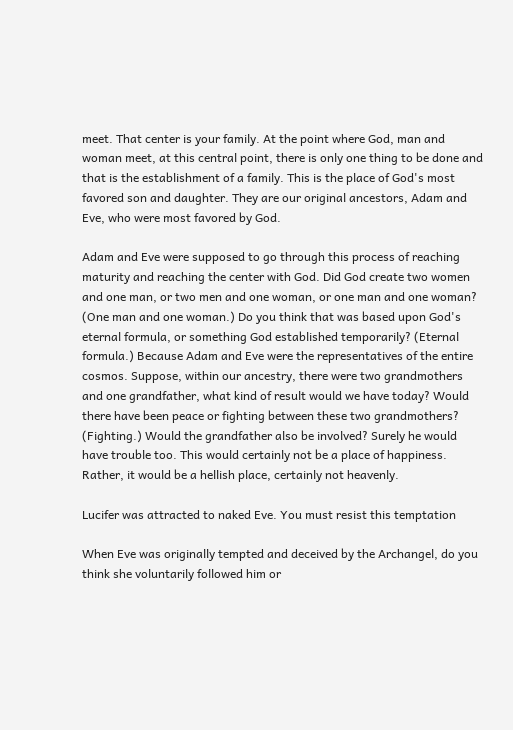meet. That center is your family. At the point where God, man and woman meet, at this central point, there is only one thing to be done and that is the establishment of a family. This is the place of God's most favored son and daughter. They are our original ancestors, Adam and Eve, who were most favored by God.

Adam and Eve were supposed to go through this process of reaching maturity and reaching the center with God. Did God create two women and one man, or two men and one woman, or one man and one woman? (One man and one woman.) Do you think that was based upon God's eternal formula, or something God established temporarily? (Eternal formula.) Because Adam and Eve were the representatives of the entire cosmos. Suppose, within our ancestry, there were two grandmothers and one grandfather, what kind of result would we have today? Would there have been peace or fighting between these two grandmothers? (Fighting.) Would the grandfather also be involved? Surely he would have trouble too. This would certainly not be a place of happiness. Rather, it would be a hellish place, certainly not heavenly.

Lucifer was attracted to naked Eve. You must resist this temptation

When Eve was originally tempted and deceived by the Archangel, do you think she voluntarily followed him or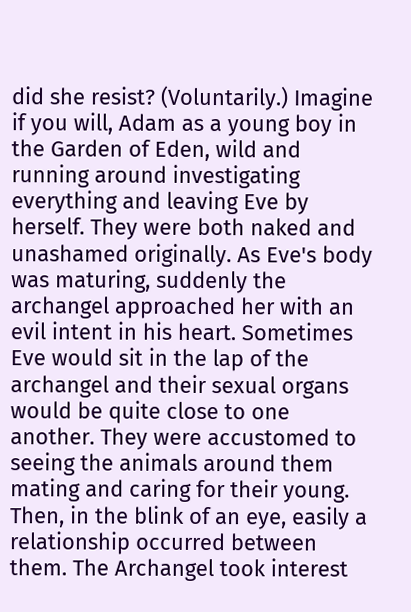did she resist? (Voluntarily.) Imagine if you will, Adam as a young boy in the Garden of Eden, wild and running around investigating everything and leaving Eve by herself. They were both naked and unashamed originally. As Eve's body was maturing, suddenly the archangel approached her with an evil intent in his heart. Sometimes Eve would sit in the lap of the archangel and their sexual organs would be quite close to one another. They were accustomed to seeing the animals around them mating and caring for their young. Then, in the blink of an eye, easily a relationship occurred between them. The Archangel took interest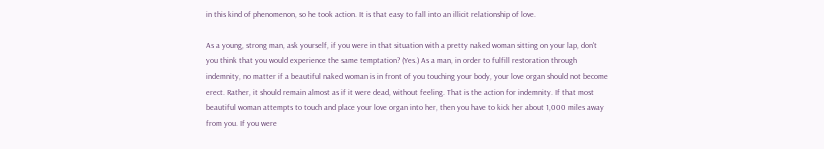in this kind of phenomenon, so he took action. It is that easy to fall into an illicit relationship of love.

As a young, strong man, ask yourself, if you were in that situation with a pretty naked woman sitting on your lap, don't you think that you would experience the same temptation? (Yes.) As a man, in order to fulfill restoration through indemnity, no matter if a beautiful naked woman is in front of you touching your body, your love organ should not become erect. Rather, it should remain almost as if it were dead, without feeling. That is the action for indemnity. If that most beautiful woman attempts to touch and place your love organ into her, then you have to kick her about 1,000 miles away from you. If you were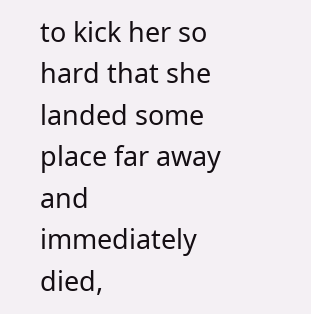to kick her so hard that she landed some place far away and immediately died,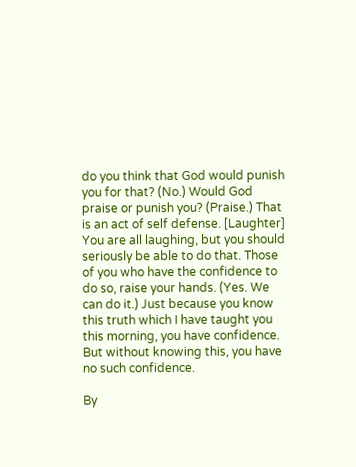do you think that God would punish you for that? (No.) Would God praise or punish you? (Praise.) That is an act of self defense. [Laughter] You are all laughing, but you should seriously be able to do that. Those of you who have the confidence to do so, raise your hands. (Yes. We can do it.) Just because you know this truth which I have taught you this morning, you have confidence. But without knowing this, you have no such confidence.

By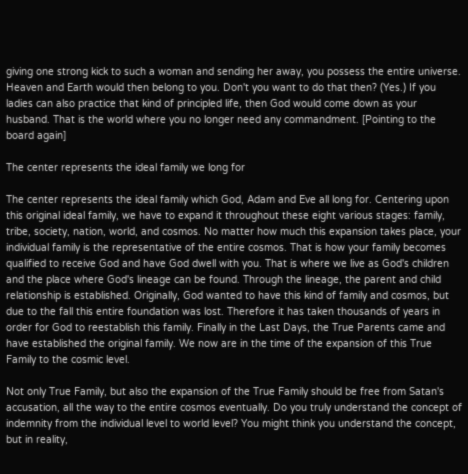giving one strong kick to such a woman and sending her away, you possess the entire universe. Heaven and Earth would then belong to you. Don't you want to do that then? (Yes.) If you ladies can also practice that kind of principled life, then God would come down as your husband. That is the world where you no longer need any commandment. [Pointing to the board again]

The center represents the ideal family we long for

The center represents the ideal family which God, Adam and Eve all long for. Centering upon this original ideal family, we have to expand it throughout these eight various stages: family, tribe, society, nation, world, and cosmos. No matter how much this expansion takes place, your individual family is the representative of the entire cosmos. That is how your family becomes qualified to receive God and have God dwell with you. That is where we live as God's children and the place where God's lineage can be found. Through the lineage, the parent and child relationship is established. Originally, God wanted to have this kind of family and cosmos, but due to the fall this entire foundation was lost. Therefore it has taken thousands of years in order for God to reestablish this family. Finally in the Last Days, the True Parents came and have established the original family. We now are in the time of the expansion of this True Family to the cosmic level.

Not only True Family, but also the expansion of the True Family should be free from Satan's accusation, all the way to the entire cosmos eventually. Do you truly understand the concept of indemnity from the individual level to world level? You might think you understand the concept, but in reality,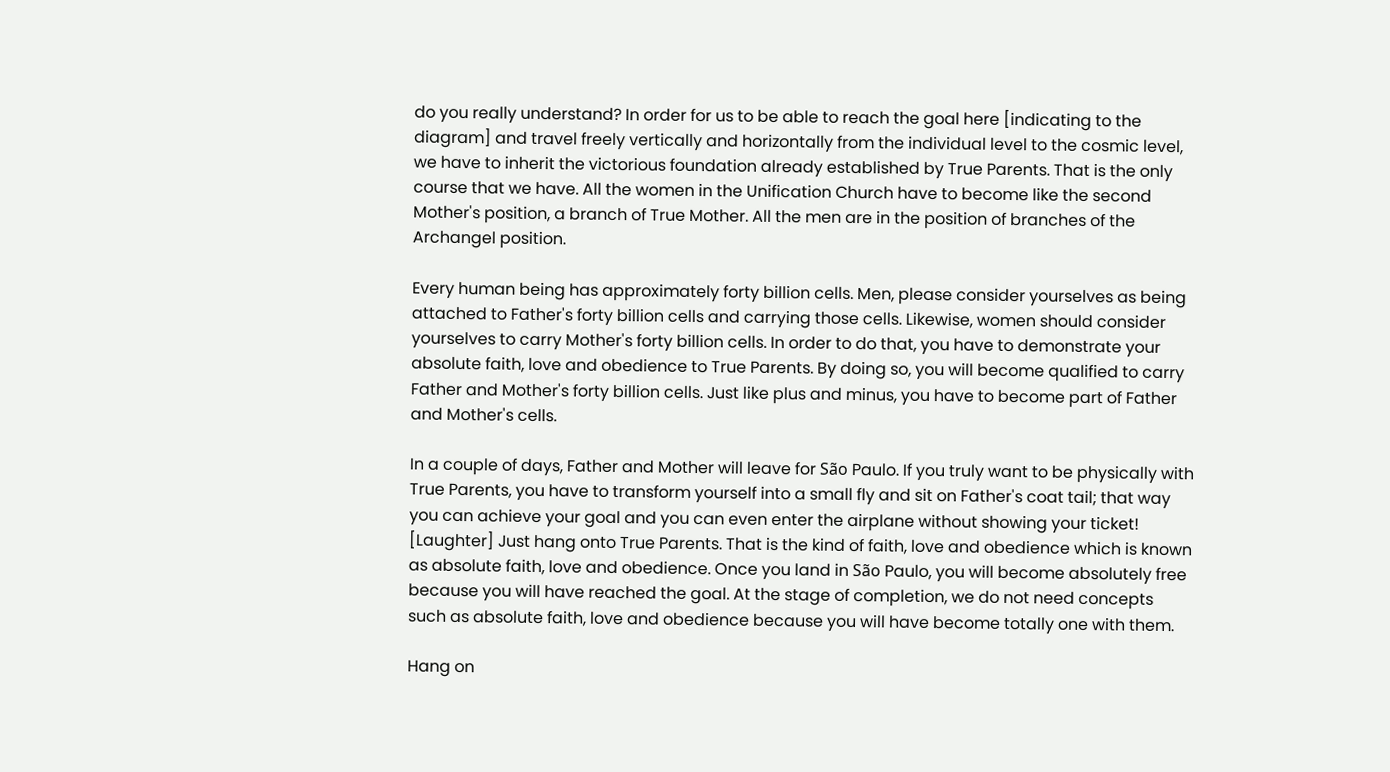do you really understand? In order for us to be able to reach the goal here [indicating to the diagram] and travel freely vertically and horizontally from the individual level to the cosmic level, we have to inherit the victorious foundation already established by True Parents. That is the only course that we have. All the women in the Unification Church have to become like the second Mother's position, a branch of True Mother. All the men are in the position of branches of the Archangel position.

Every human being has approximately forty billion cells. Men, please consider yourselves as being attached to Father's forty billion cells and carrying those cells. Likewise, women should consider yourselves to carry Mother's forty billion cells. In order to do that, you have to demonstrate your absolute faith, love and obedience to True Parents. By doing so, you will become qualified to carry Father and Mother's forty billion cells. Just like plus and minus, you have to become part of Father and Mother's cells.

In a couple of days, Father and Mother will leave for São Paulo. If you truly want to be physically with True Parents, you have to transform yourself into a small fly and sit on Father's coat tail; that way you can achieve your goal and you can even enter the airplane without showing your ticket! [Laughter] Just hang onto True Parents. That is the kind of faith, love and obedience which is known as absolute faith, love and obedience. Once you land in São Paulo, you will become absolutely free because you will have reached the goal. At the stage of completion, we do not need concepts such as absolute faith, love and obedience because you will have become totally one with them.

Hang on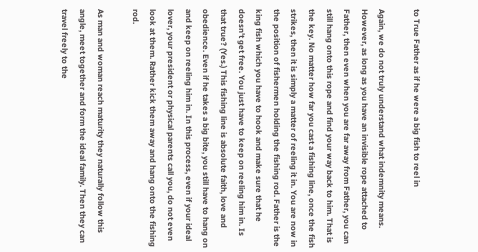to True Father as if he were a big fish to reel in

Again, we do not truly understand what indemnity means. However, as long as you have an invisible rope attached to Father, then even when you are far away from Father, you can still hang onto this rope and find your way back to him. That is the key. No matter how far you cast a fishing line, once the fish strikes, then it is simply a matter of reeling it in. You are now in the position of fishermen holding the fishing rod. Father is the king fish which you have to hook and make sure that he doesn't get free. You just have to keep on reeling him in. Is that true? (Yes.) This fishing line is absolute faith, love and obedience. Even if he takes a big bite, you still have to hang on and keep on reeling him in. In this process, even if your ideal lover, your president or physical parents call you, do not even look at them. Rather kick them away and hang onto the fishing rod.

As man and woman reach maturity they naturally follow this angle, meet together and form the ideal family. Then they can travel freely to the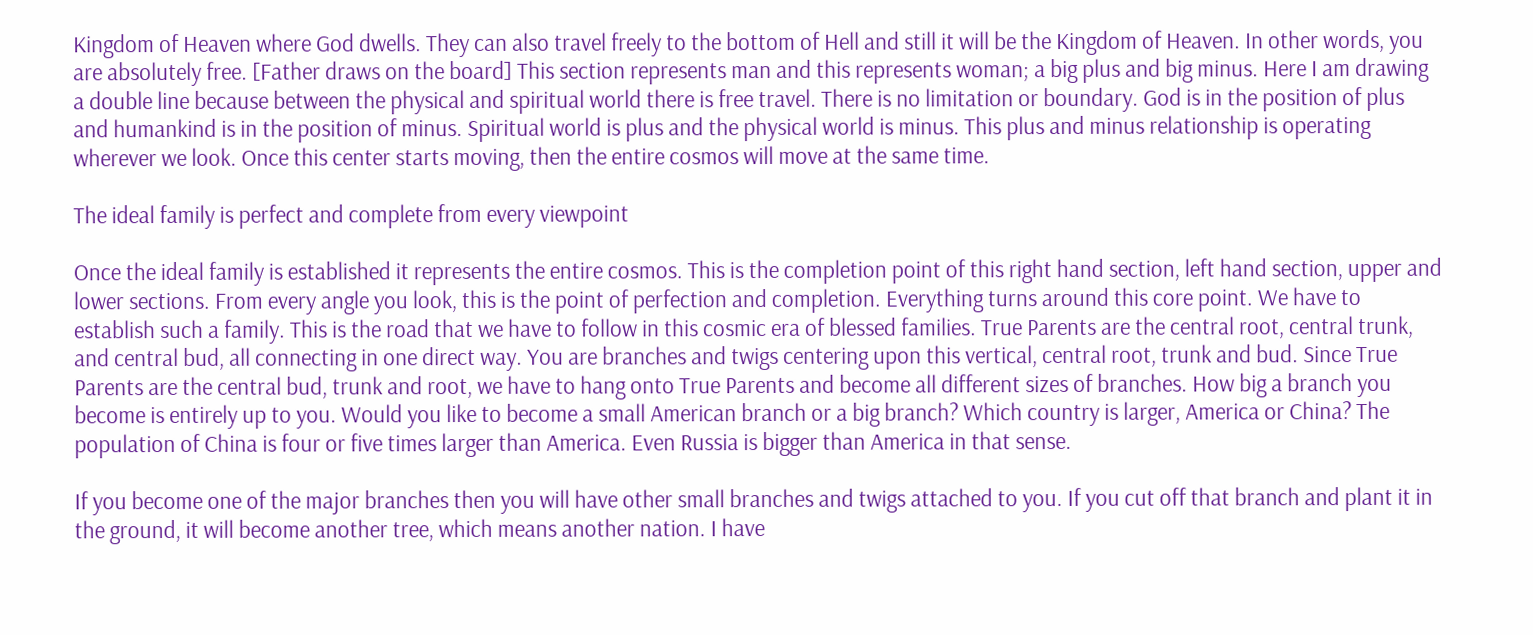Kingdom of Heaven where God dwells. They can also travel freely to the bottom of Hell and still it will be the Kingdom of Heaven. In other words, you are absolutely free. [Father draws on the board] This section represents man and this represents woman; a big plus and big minus. Here I am drawing a double line because between the physical and spiritual world there is free travel. There is no limitation or boundary. God is in the position of plus and humankind is in the position of minus. Spiritual world is plus and the physical world is minus. This plus and minus relationship is operating wherever we look. Once this center starts moving, then the entire cosmos will move at the same time.

The ideal family is perfect and complete from every viewpoint

Once the ideal family is established it represents the entire cosmos. This is the completion point of this right hand section, left hand section, upper and lower sections. From every angle you look, this is the point of perfection and completion. Everything turns around this core point. We have to establish such a family. This is the road that we have to follow in this cosmic era of blessed families. True Parents are the central root, central trunk, and central bud, all connecting in one direct way. You are branches and twigs centering upon this vertical, central root, trunk and bud. Since True Parents are the central bud, trunk and root, we have to hang onto True Parents and become all different sizes of branches. How big a branch you become is entirely up to you. Would you like to become a small American branch or a big branch? Which country is larger, America or China? The population of China is four or five times larger than America. Even Russia is bigger than America in that sense.

If you become one of the major branches then you will have other small branches and twigs attached to you. If you cut off that branch and plant it in the ground, it will become another tree, which means another nation. I have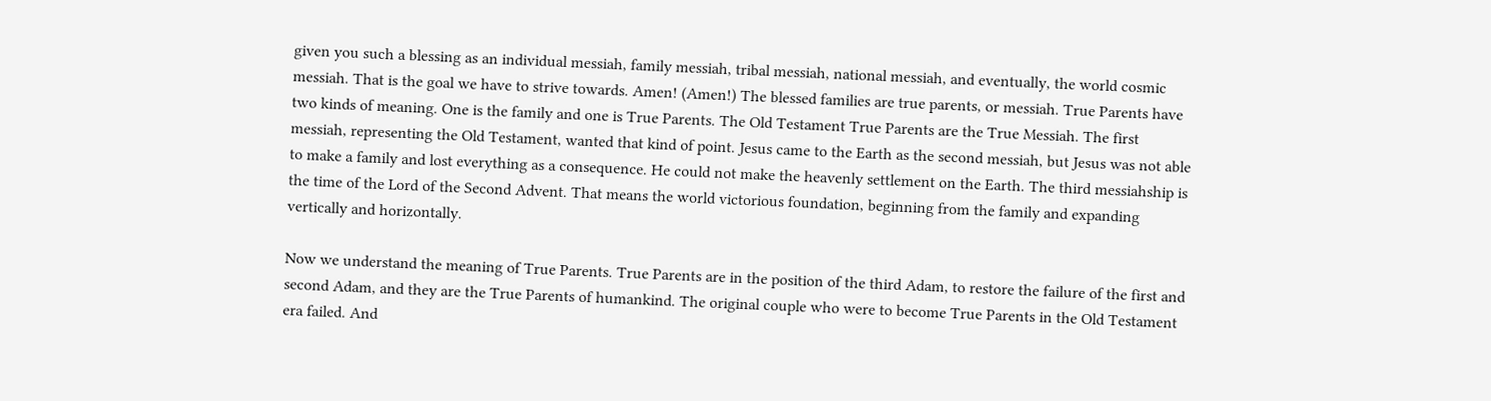given you such a blessing as an individual messiah, family messiah, tribal messiah, national messiah, and eventually, the world cosmic messiah. That is the goal we have to strive towards. Amen! (Amen!) The blessed families are true parents, or messiah. True Parents have two kinds of meaning. One is the family and one is True Parents. The Old Testament True Parents are the True Messiah. The first messiah, representing the Old Testament, wanted that kind of point. Jesus came to the Earth as the second messiah, but Jesus was not able to make a family and lost everything as a consequence. He could not make the heavenly settlement on the Earth. The third messiahship is the time of the Lord of the Second Advent. That means the world victorious foundation, beginning from the family and expanding vertically and horizontally.

Now we understand the meaning of True Parents. True Parents are in the position of the third Adam, to restore the failure of the first and second Adam, and they are the True Parents of humankind. The original couple who were to become True Parents in the Old Testament era failed. And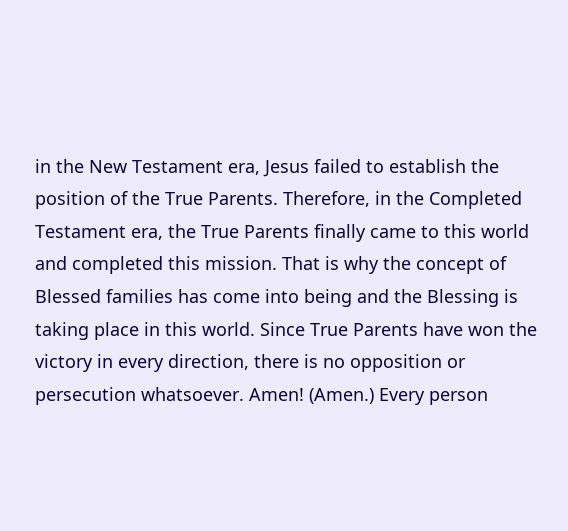in the New Testament era, Jesus failed to establish the position of the True Parents. Therefore, in the Completed Testament era, the True Parents finally came to this world and completed this mission. That is why the concept of Blessed families has come into being and the Blessing is taking place in this world. Since True Parents have won the victory in every direction, there is no opposition or persecution whatsoever. Amen! (Amen.) Every person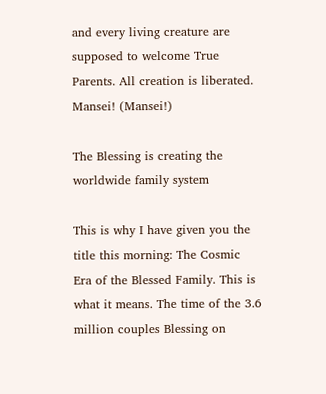and every living creature are supposed to welcome True Parents. All creation is liberated. Mansei! (Mansei!)

The Blessing is creating the worldwide family system

This is why I have given you the title this morning: The Cosmic Era of the Blessed Family. This is what it means. The time of the 3.6 million couples Blessing on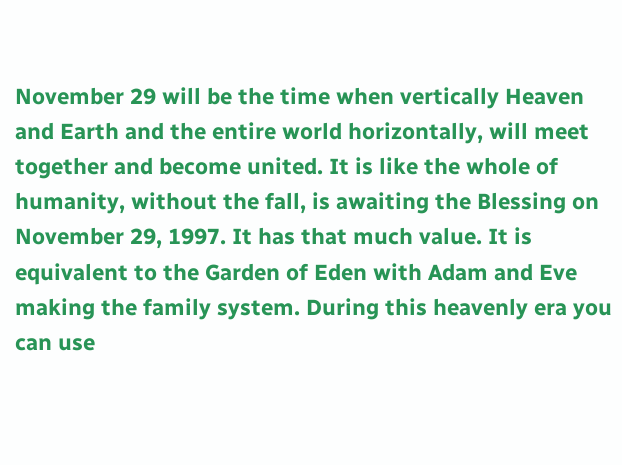November 29 will be the time when vertically Heaven and Earth and the entire world horizontally, will meet together and become united. It is like the whole of humanity, without the fall, is awaiting the Blessing on November 29, 1997. It has that much value. It is equivalent to the Garden of Eden with Adam and Eve making the family system. During this heavenly era you can use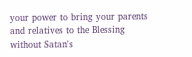your power to bring your parents and relatives to the Blessing without Satan's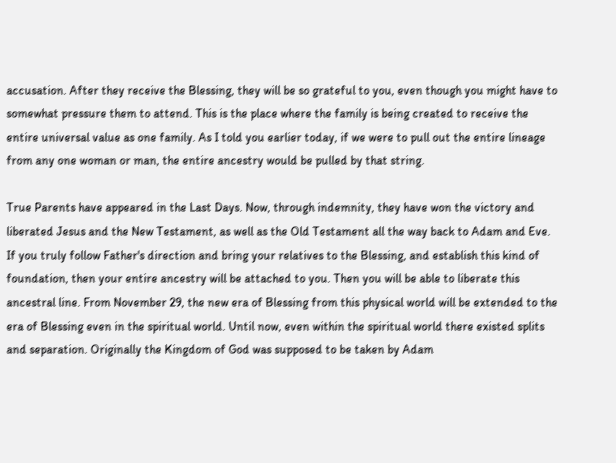accusation. After they receive the Blessing, they will be so grateful to you, even though you might have to somewhat pressure them to attend. This is the place where the family is being created to receive the entire universal value as one family. As I told you earlier today, if we were to pull out the entire lineage from any one woman or man, the entire ancestry would be pulled by that string.

True Parents have appeared in the Last Days. Now, through indemnity, they have won the victory and liberated Jesus and the New Testament, as well as the Old Testament all the way back to Adam and Eve. If you truly follow Father's direction and bring your relatives to the Blessing, and establish this kind of foundation, then your entire ancestry will be attached to you. Then you will be able to liberate this ancestral line. From November 29, the new era of Blessing from this physical world will be extended to the era of Blessing even in the spiritual world. Until now, even within the spiritual world there existed splits and separation. Originally the Kingdom of God was supposed to be taken by Adam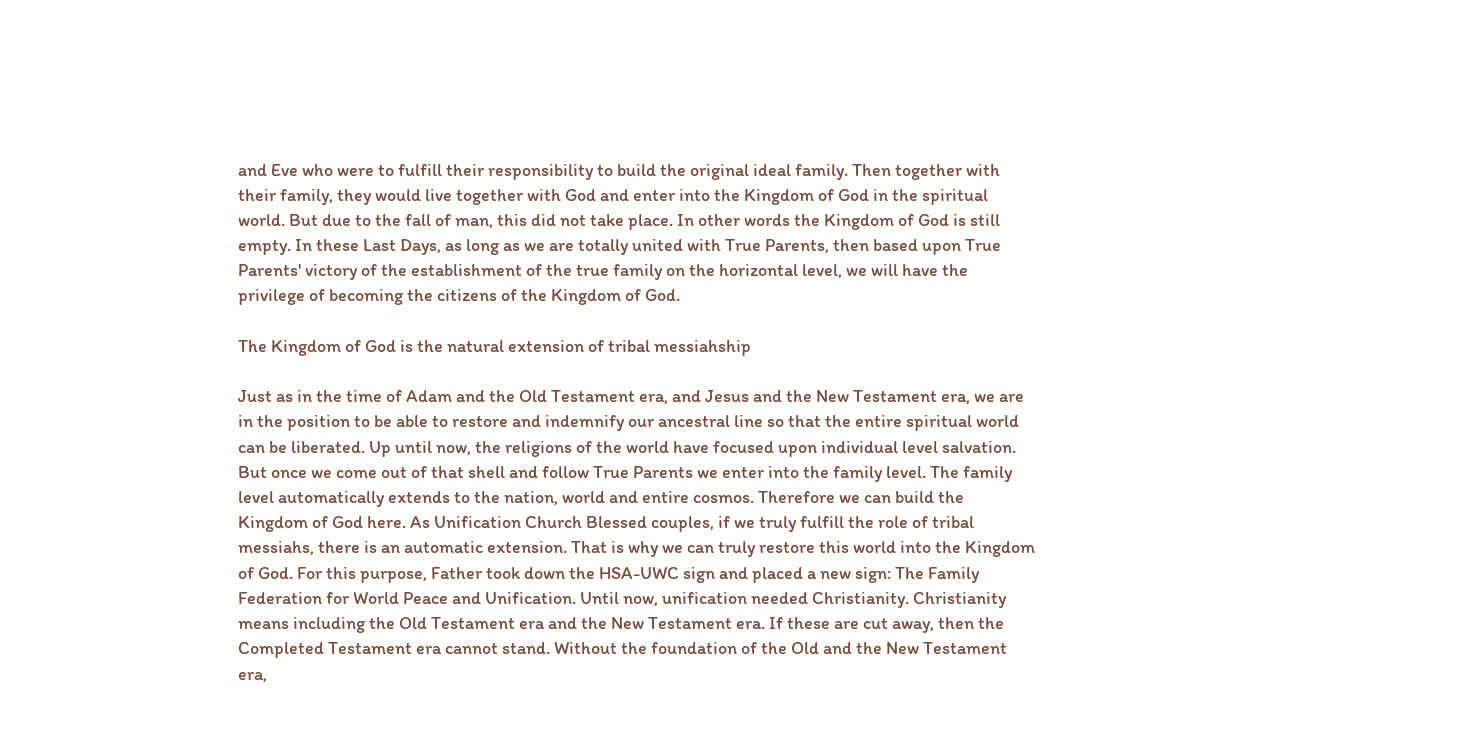and Eve who were to fulfill their responsibility to build the original ideal family. Then together with their family, they would live together with God and enter into the Kingdom of God in the spiritual world. But due to the fall of man, this did not take place. In other words the Kingdom of God is still empty. In these Last Days, as long as we are totally united with True Parents, then based upon True Parents' victory of the establishment of the true family on the horizontal level, we will have the privilege of becoming the citizens of the Kingdom of God.

The Kingdom of God is the natural extension of tribal messiahship

Just as in the time of Adam and the Old Testament era, and Jesus and the New Testament era, we are in the position to be able to restore and indemnify our ancestral line so that the entire spiritual world can be liberated. Up until now, the religions of the world have focused upon individual level salvation. But once we come out of that shell and follow True Parents we enter into the family level. The family level automatically extends to the nation, world and entire cosmos. Therefore we can build the Kingdom of God here. As Unification Church Blessed couples, if we truly fulfill the role of tribal messiahs, there is an automatic extension. That is why we can truly restore this world into the Kingdom of God. For this purpose, Father took down the HSA-UWC sign and placed a new sign: The Family Federation for World Peace and Unification. Until now, unification needed Christianity. Christianity means including the Old Testament era and the New Testament era. If these are cut away, then the Completed Testament era cannot stand. Without the foundation of the Old and the New Testament era,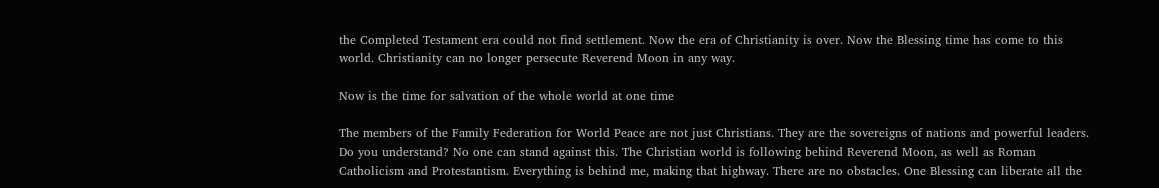the Completed Testament era could not find settlement. Now the era of Christianity is over. Now the Blessing time has come to this world. Christianity can no longer persecute Reverend Moon in any way.

Now is the time for salvation of the whole world at one time

The members of the Family Federation for World Peace are not just Christians. They are the sovereigns of nations and powerful leaders. Do you understand? No one can stand against this. The Christian world is following behind Reverend Moon, as well as Roman Catholicism and Protestantism. Everything is behind me, making that highway. There are no obstacles. One Blessing can liberate all the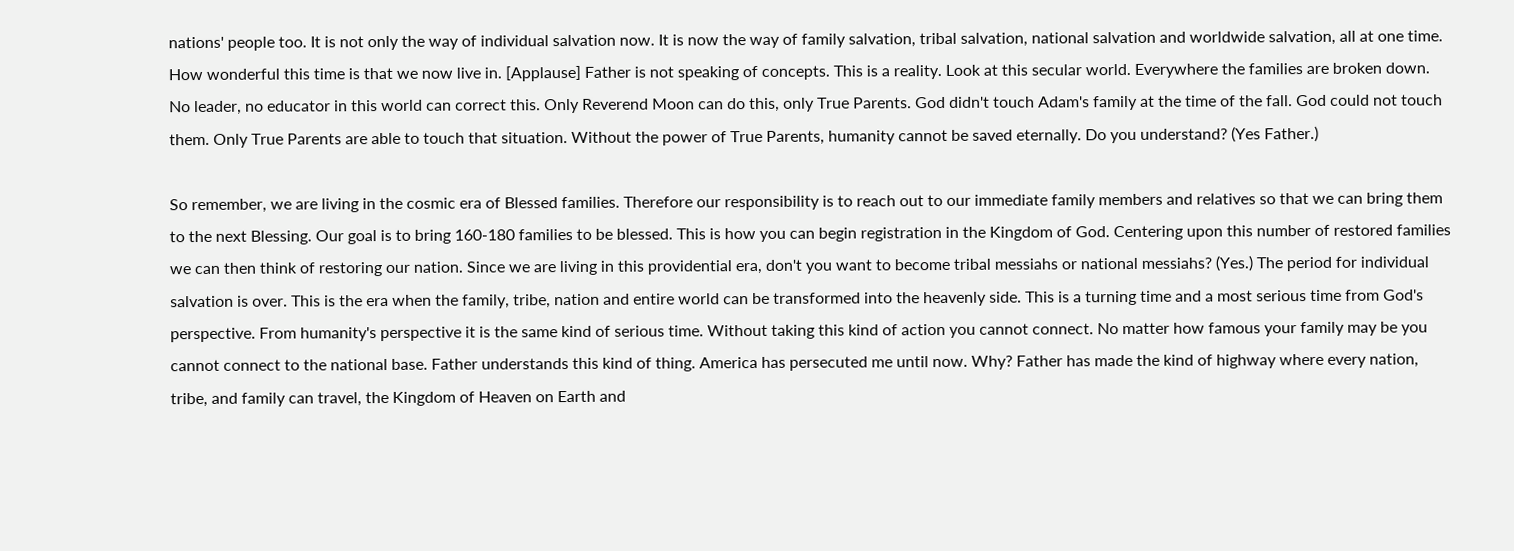nations' people too. It is not only the way of individual salvation now. It is now the way of family salvation, tribal salvation, national salvation and worldwide salvation, all at one time. How wonderful this time is that we now live in. [Applause] Father is not speaking of concepts. This is a reality. Look at this secular world. Everywhere the families are broken down. No leader, no educator in this world can correct this. Only Reverend Moon can do this, only True Parents. God didn't touch Adam's family at the time of the fall. God could not touch them. Only True Parents are able to touch that situation. Without the power of True Parents, humanity cannot be saved eternally. Do you understand? (Yes Father.)

So remember, we are living in the cosmic era of Blessed families. Therefore our responsibility is to reach out to our immediate family members and relatives so that we can bring them to the next Blessing. Our goal is to bring 160-180 families to be blessed. This is how you can begin registration in the Kingdom of God. Centering upon this number of restored families we can then think of restoring our nation. Since we are living in this providential era, don't you want to become tribal messiahs or national messiahs? (Yes.) The period for individual salvation is over. This is the era when the family, tribe, nation and entire world can be transformed into the heavenly side. This is a turning time and a most serious time from God's perspective. From humanity's perspective it is the same kind of serious time. Without taking this kind of action you cannot connect. No matter how famous your family may be you cannot connect to the national base. Father understands this kind of thing. America has persecuted me until now. Why? Father has made the kind of highway where every nation, tribe, and family can travel, the Kingdom of Heaven on Earth and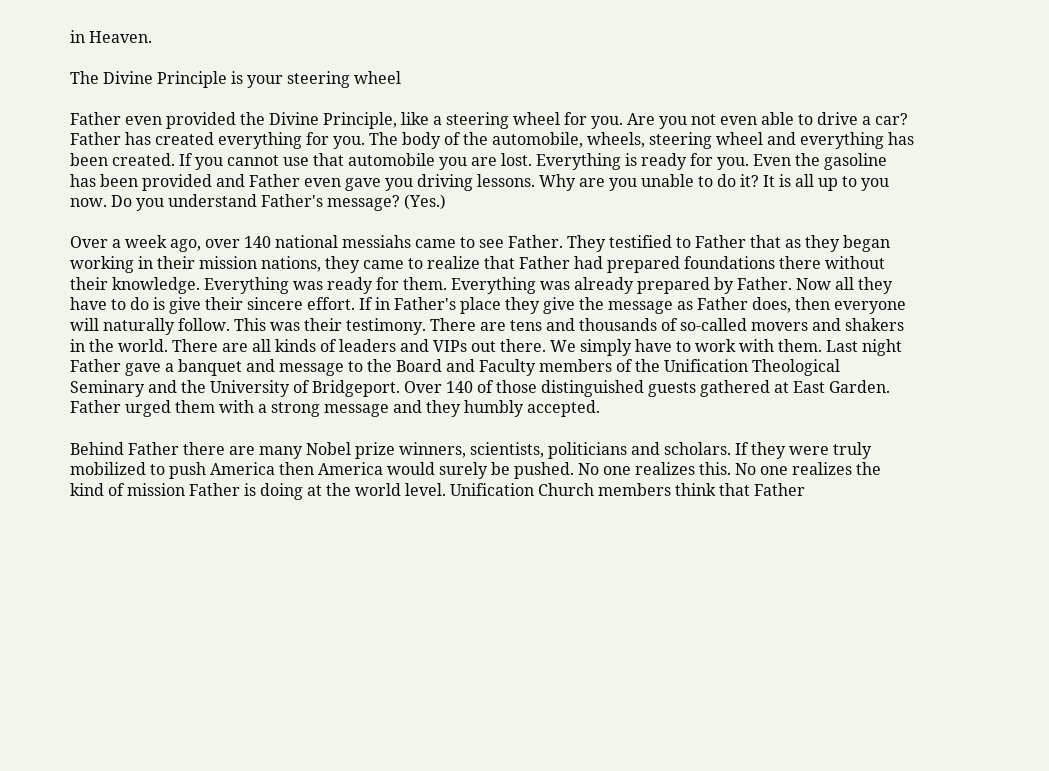in Heaven.

The Divine Principle is your steering wheel

Father even provided the Divine Principle, like a steering wheel for you. Are you not even able to drive a car? Father has created everything for you. The body of the automobile, wheels, steering wheel and everything has been created. If you cannot use that automobile you are lost. Everything is ready for you. Even the gasoline has been provided and Father even gave you driving lessons. Why are you unable to do it? It is all up to you now. Do you understand Father's message? (Yes.)

Over a week ago, over 140 national messiahs came to see Father. They testified to Father that as they began working in their mission nations, they came to realize that Father had prepared foundations there without their knowledge. Everything was ready for them. Everything was already prepared by Father. Now all they have to do is give their sincere effort. If in Father's place they give the message as Father does, then everyone will naturally follow. This was their testimony. There are tens and thousands of so-called movers and shakers in the world. There are all kinds of leaders and VIPs out there. We simply have to work with them. Last night Father gave a banquet and message to the Board and Faculty members of the Unification Theological Seminary and the University of Bridgeport. Over 140 of those distinguished guests gathered at East Garden. Father urged them with a strong message and they humbly accepted.

Behind Father there are many Nobel prize winners, scientists, politicians and scholars. If they were truly mobilized to push America then America would surely be pushed. No one realizes this. No one realizes the kind of mission Father is doing at the world level. Unification Church members think that Father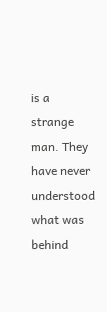is a strange man. They have never understood what was behind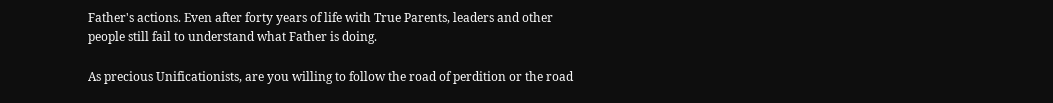Father's actions. Even after forty years of life with True Parents, leaders and other people still fail to understand what Father is doing.

As precious Unificationists, are you willing to follow the road of perdition or the road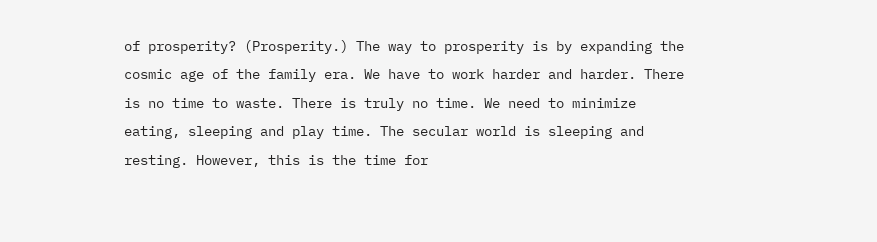of prosperity? (Prosperity.) The way to prosperity is by expanding the cosmic age of the family era. We have to work harder and harder. There is no time to waste. There is truly no time. We need to minimize eating, sleeping and play time. The secular world is sleeping and resting. However, this is the time for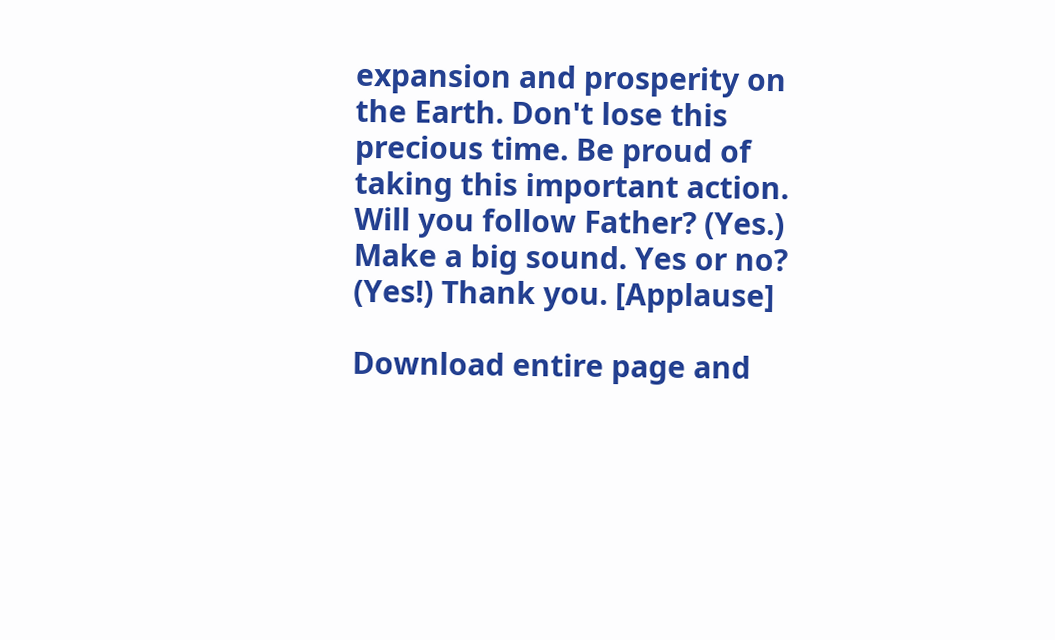expansion and prosperity on the Earth. Don't lose this precious time. Be proud of taking this important action. Will you follow Father? (Yes.) Make a big sound. Yes or no? (Yes!) Thank you. [Applause]

Download entire page and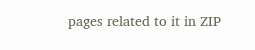pages related to it in ZIP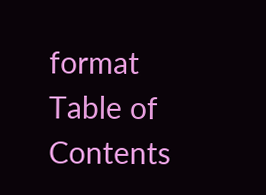format
Table of Contents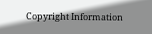Copyright Information